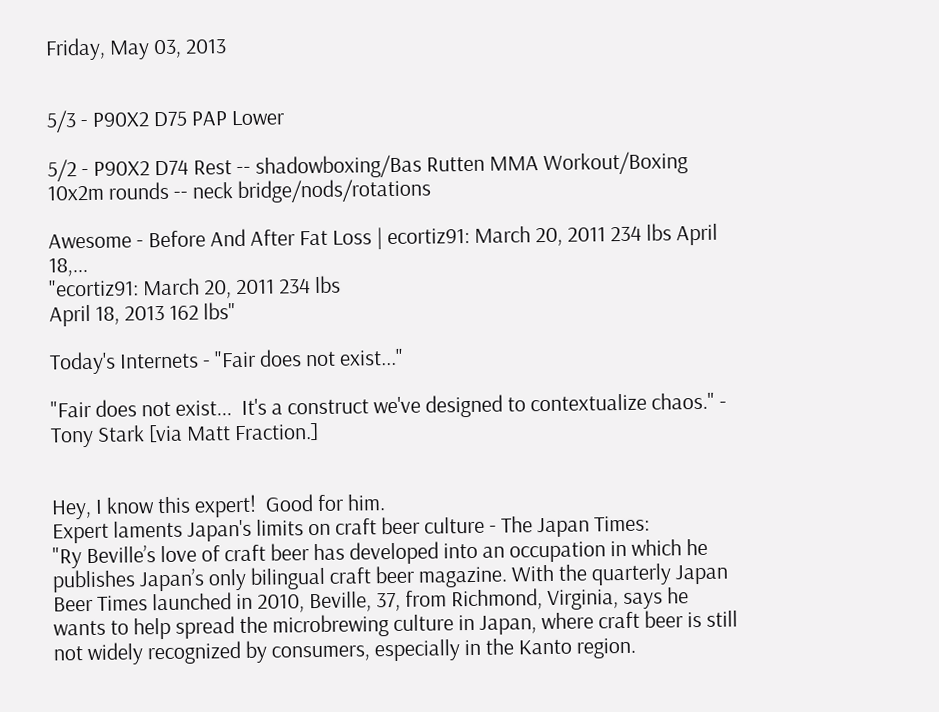Friday, May 03, 2013


5/3 - P90X2 D75 PAP Lower

5/2 - P90X2 D74 Rest -- shadowboxing/Bas Rutten MMA Workout/Boxing 10x2m rounds -- neck bridge/nods/rotations

Awesome - Before And After Fat Loss | ecortiz91: March 20, 2011 234 lbs April 18,...
"ecortiz91: March 20, 2011 234 lbs
April 18, 2013 162 lbs"

Today's Internets - "Fair does not exist..."

"Fair does not exist...  It's a construct we've designed to contextualize chaos." - Tony Stark [via Matt Fraction.]


Hey, I know this expert!  Good for him.
Expert laments Japan's limits on craft beer culture - The Japan Times:
"Ry Beville’s love of craft beer has developed into an occupation in which he publishes Japan’s only bilingual craft beer magazine. With the quarterly Japan Beer Times launched in 2010, Beville, 37, from Richmond, Virginia, says he wants to help spread the microbrewing culture in Japan, where craft beer is still not widely recognized by consumers, especially in the Kanto region.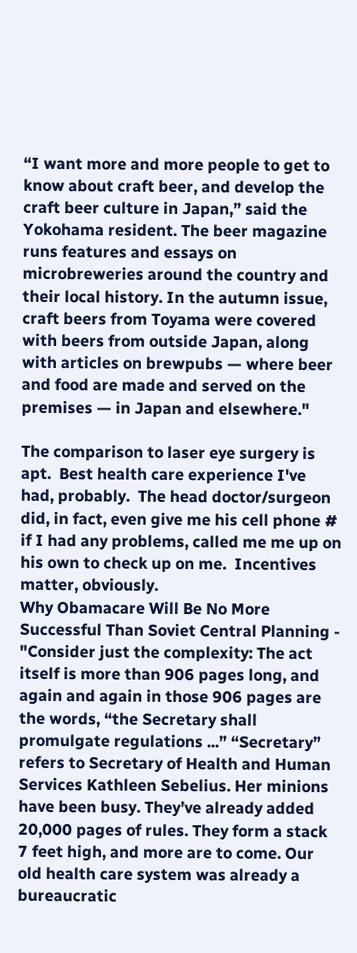“I want more and more people to get to know about craft beer, and develop the craft beer culture in Japan,” said the Yokohama resident. The beer magazine runs features and essays on microbreweries around the country and their local history. In the autumn issue, craft beers from Toyama were covered with beers from outside Japan, along with articles on brewpubs — where beer and food are made and served on the premises — in Japan and elsewhere."

The comparison to laser eye surgery is apt.  Best health care experience I've had, probably.  The head doctor/surgeon did, in fact, even give me his cell phone # if I had any problems, called me me up on his own to check up on me.  Incentives matter, obviously.
Why Obamacare Will Be No More Successful Than Soviet Central Planning -
"Consider just the complexity: The act itself is more than 906 pages long, and again and again in those 906 pages are the words, “the Secretary shall promulgate regulations ...” “Secretary” refers to Secretary of Health and Human Services Kathleen Sebelius. Her minions have been busy. They’ve already added 20,000 pages of rules. They form a stack 7 feet high, and more are to come. Our old health care system was already a bureaucratic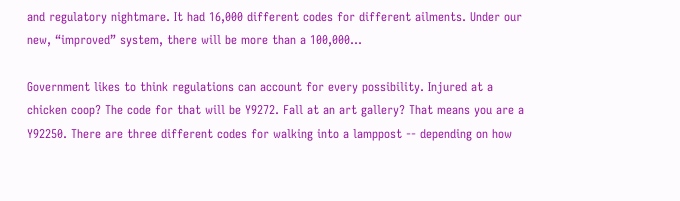and regulatory nightmare. It had 16,000 different codes for different ailments. Under our new, “improved” system, there will be more than a 100,000...

Government likes to think regulations can account for every possibility. Injured at a chicken coop? The code for that will be Y9272. Fall at an art gallery? That means you are a Y92250. There are three different codes for walking into a lamppost -- depending on how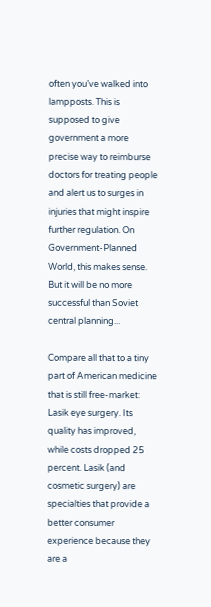often you’ve walked into lampposts. This is supposed to give government a more precise way to reimburse doctors for treating people and alert us to surges in injuries that might inspire further regulation. On Government-Planned World, this makes sense. But it will be no more successful than Soviet central planning...

Compare all that to a tiny part of American medicine that is still free-market: Lasik eye surgery. Its quality has improved, while costs dropped 25 percent. Lasik (and cosmetic surgery) are specialties that provide a better consumer experience because they are a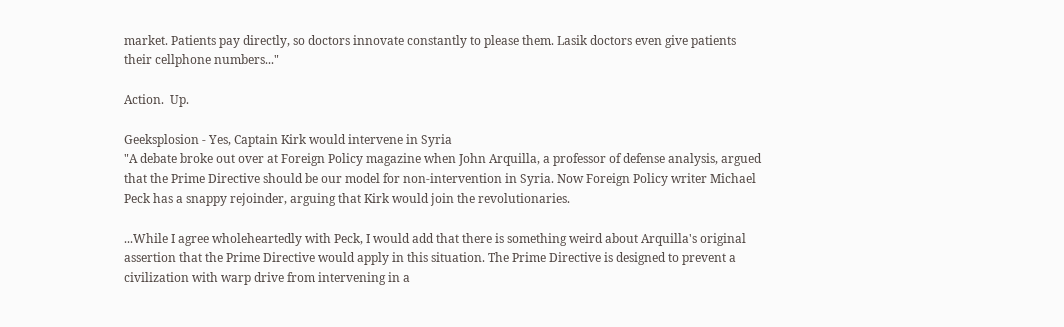market. Patients pay directly, so doctors innovate constantly to please them. Lasik doctors even give patients their cellphone numbers..."

Action.  Up.

Geeksplosion - Yes, Captain Kirk would intervene in Syria
"A debate broke out over at Foreign Policy magazine when John Arquilla, a professor of defense analysis, argued that the Prime Directive should be our model for non-intervention in Syria. Now Foreign Policy writer Michael Peck has a snappy rejoinder, arguing that Kirk would join the revolutionaries.

...While I agree wholeheartedly with Peck, I would add that there is something weird about Arquilla's original assertion that the Prime Directive would apply in this situation. The Prime Directive is designed to prevent a civilization with warp drive from intervening in a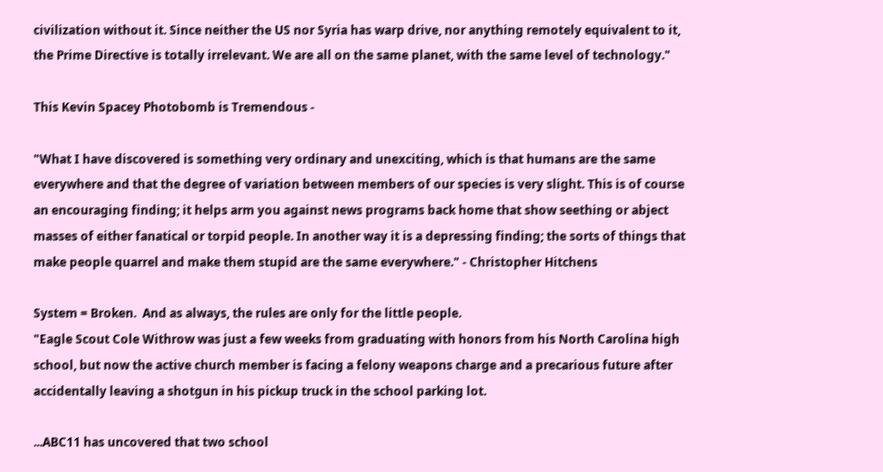civilization without it. Since neither the US nor Syria has warp drive, nor anything remotely equivalent to it, the Prime Directive is totally irrelevant. We are all on the same planet, with the same level of technology."

This Kevin Spacey Photobomb is Tremendous -

"What I have discovered is something very ordinary and unexciting, which is that humans are the same everywhere and that the degree of variation between members of our species is very slight. This is of course an encouraging finding; it helps arm you against news programs back home that show seething or abject masses of either fanatical or torpid people. In another way it is a depressing finding; the sorts of things that make people quarrel and make them stupid are the same everywhere." - Christopher Hitchens

System = Broken.  And as always, the rules are only for the little people.
"Eagle Scout Cole Withrow was just a few weeks from graduating with honors from his North Carolina high school, but now the active church member is facing a felony weapons charge and a precarious future after accidentally leaving a shotgun in his pickup truck in the school parking lot.

...ABC11 has uncovered that two school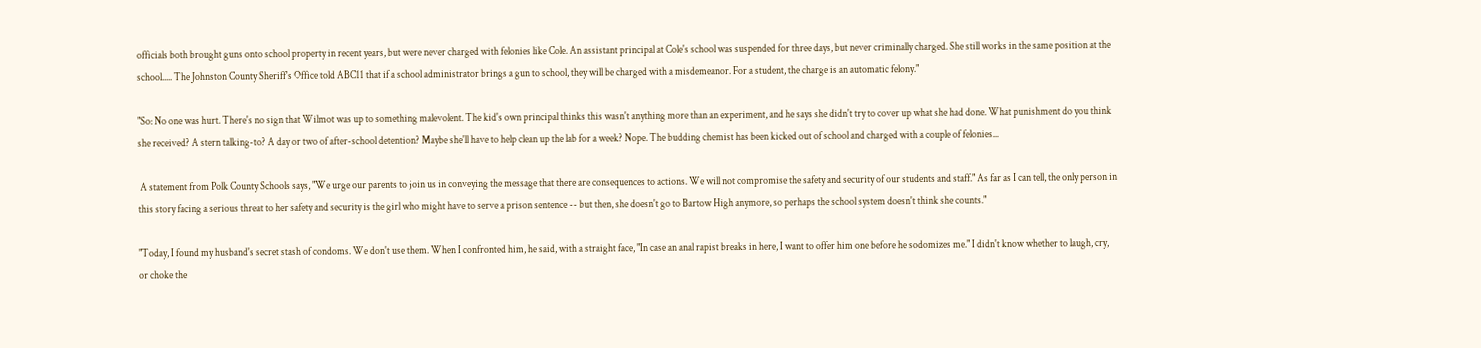officials both brought guns onto school property in recent years, but were never charged with felonies like Cole. An assistant principal at Cole's school was suspended for three days, but never criminally charged. She still works in the same position at the school..... The Johnston County Sheriff's Office told ABC11 that if a school administrator brings a gun to school, they will be charged with a misdemeanor. For a student, the charge is an automatic felony."

"So: No one was hurt. There's no sign that Wilmot was up to something malevolent. The kid's own principal thinks this wasn't anything more than an experiment, and he says she didn't try to cover up what she had done. What punishment do you think she received? A stern talking-to? A day or two of after-school detention? Maybe she'll have to help clean up the lab for a week? Nope. The budding chemist has been kicked out of school and charged with a couple of felonies...

 A statement from Polk County Schools says, "We urge our parents to join us in conveying the message that there are consequences to actions. We will not compromise the safety and security of our students and staff." As far as I can tell, the only person in this story facing a serious threat to her safety and security is the girl who might have to serve a prison sentence -- but then, she doesn't go to Bartow High anymore, so perhaps the school system doesn't think she counts."

"Today, I found my husband's secret stash of condoms. We don't use them. When I confronted him, he said, with a straight face, "In case an anal rapist breaks in here, I want to offer him one before he sodomizes me." I didn't know whether to laugh, cry, or choke the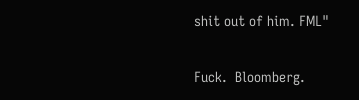shit out of him. FML"

Fuck.  Bloomberg.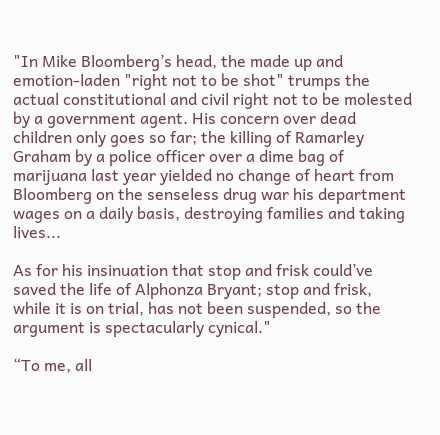"In Mike Bloomberg’s head, the made up and emotion-laden "right not to be shot" trumps the actual constitutional and civil right not to be molested by a government agent. His concern over dead children only goes so far; the killing of Ramarley Graham by a police officer over a dime bag of marijuana last year yielded no change of heart from Bloomberg on the senseless drug war his department wages on a daily basis, destroying families and taking lives...

As for his insinuation that stop and frisk could’ve saved the life of Alphonza Bryant; stop and frisk, while it is on trial, has not been suspended, so the argument is spectacularly cynical."

“To me, all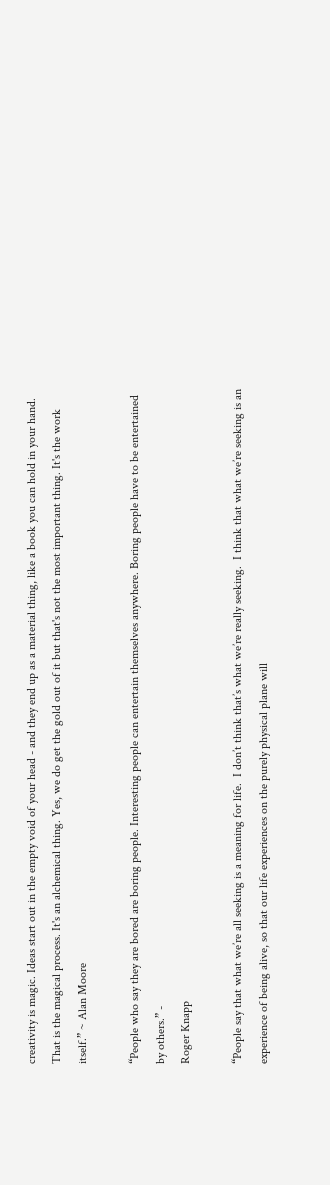creativity is magic. Ideas start out in the empty void of your head - and they end up as a material thing, like a book you can hold in your hand. That is the magical process. It's an alchemical thing. Yes, we do get the gold out of it but that's not the most important thing. It's the work itself.” ~ Alan Moore

“People who say they are bored are boring people. Interesting people can entertain themselves anywhere. Boring people have to be entertained by others.” -
Roger Knapp

“People say that what we’re all seeking is a meaning for life.  I don’t think that’s what we’re really seeking.  I think that what we’re seeking is an experience of being alive, so that our life experiences on the purely physical plane will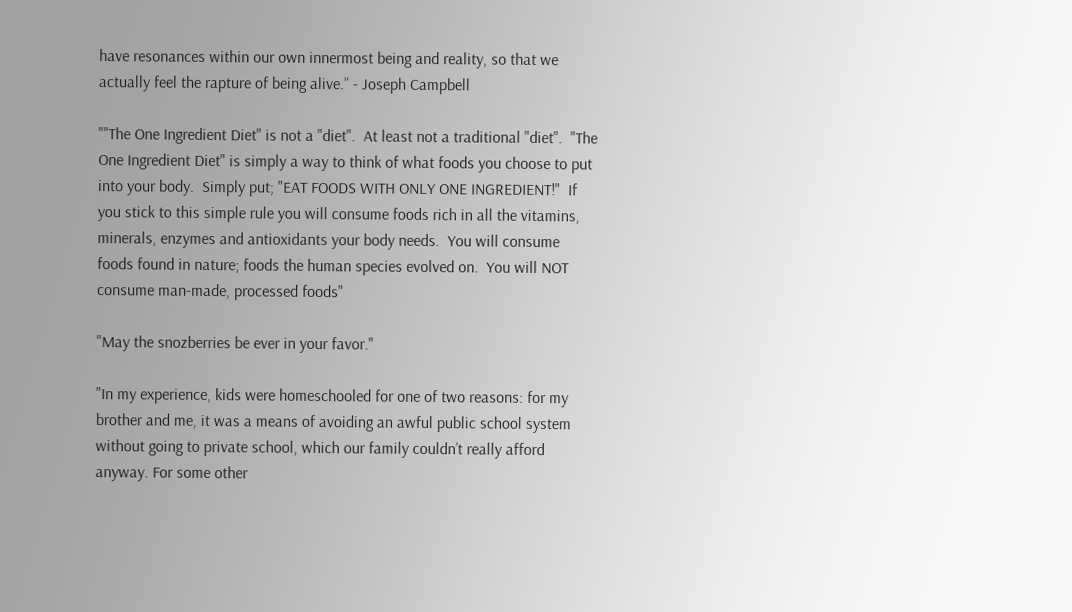have resonances within our own innermost being and reality, so that we actually feel the rapture of being alive.” - Joseph Campbell

""The One Ingredient Diet" is not a "diet".  At least not a traditional "diet".  "The One Ingredient Diet" is simply a way to think of what foods you choose to put into your body.  Simply put; "EAT FOODS WITH ONLY ONE INGREDIENT!"  If you stick to this simple rule you will consume foods rich in all the vitamins, minerals, enzymes and antioxidants your body needs.  You will consume foods found in nature; foods the human species evolved on.  You will NOT consume man-made, processed foods"

"May the snozberries be ever in your favor."

"In my experience, kids were homeschooled for one of two reasons: for my brother and me, it was a means of avoiding an awful public school system without going to private school, which our family couldn’t really afford anyway. For some other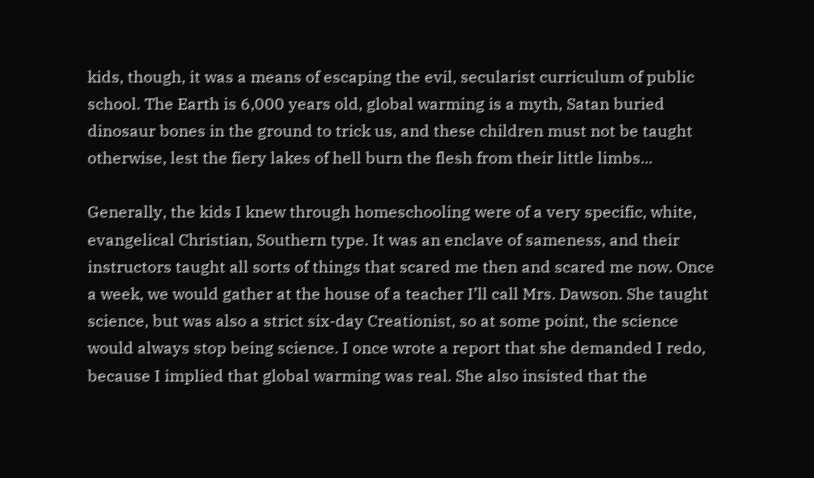kids, though, it was a means of escaping the evil, secularist curriculum of public school. The Earth is 6,000 years old, global warming is a myth, Satan buried dinosaur bones in the ground to trick us, and these children must not be taught otherwise, lest the fiery lakes of hell burn the flesh from their little limbs...

Generally, the kids I knew through homeschooling were of a very specific, white, evangelical Christian, Southern type. It was an enclave of sameness, and their instructors taught all sorts of things that scared me then and scared me now. Once a week, we would gather at the house of a teacher I’ll call Mrs. Dawson. She taught science, but was also a strict six-day Creationist, so at some point, the science would always stop being science. I once wrote a report that she demanded I redo, because I implied that global warming was real. She also insisted that the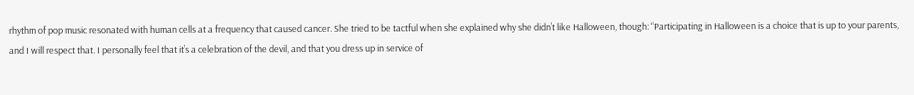rhythm of pop music resonated with human cells at a frequency that caused cancer. She tried to be tactful when she explained why she didn’t like Halloween, though: “Participating in Halloween is a choice that is up to your parents, and I will respect that. I personally feel that it’s a celebration of the devil, and that you dress up in service of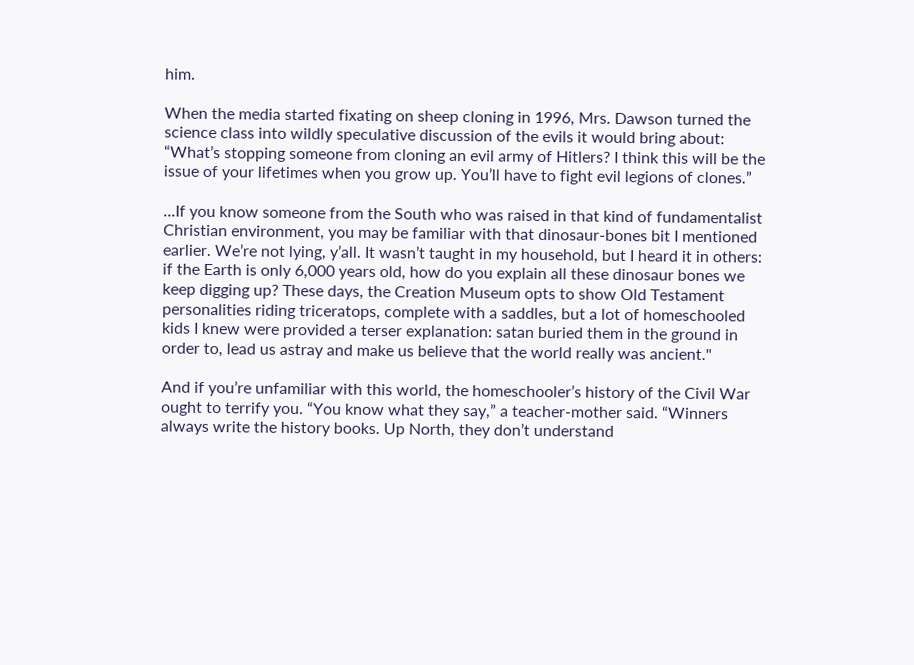him.

When the media started fixating on sheep cloning in 1996, Mrs. Dawson turned the science class into wildly speculative discussion of the evils it would bring about: “What’s stopping someone from cloning an evil army of Hitlers? I think this will be the issue of your lifetimes when you grow up. You’ll have to fight evil legions of clones.”

...If you know someone from the South who was raised in that kind of fundamentalist Christian environment, you may be familiar with that dinosaur-bones bit I mentioned earlier. We’re not lying, y’all. It wasn’t taught in my household, but I heard it in others: if the Earth is only 6,000 years old, how do you explain all these dinosaur bones we keep digging up? These days, the Creation Museum opts to show Old Testament personalities riding triceratops, complete with a saddles, but a lot of homeschooled kids I knew were provided a terser explanation: satan buried them in the ground in order to, lead us astray and make us believe that the world really was ancient."

And if you’re unfamiliar with this world, the homeschooler’s history of the Civil War ought to terrify you. “You know what they say,” a teacher-mother said. “Winners always write the history books. Up North, they don’t understand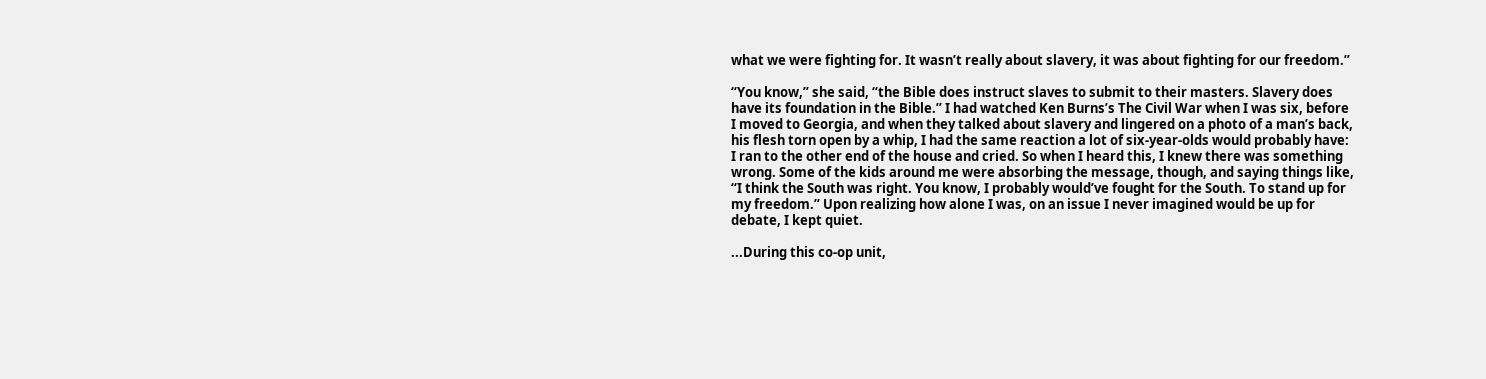what we were fighting for. It wasn’t really about slavery, it was about fighting for our freedom.”

“You know,” she said, “the Bible does instruct slaves to submit to their masters. Slavery does have its foundation in the Bible.” I had watched Ken Burns’s The Civil War when I was six, before I moved to Georgia, and when they talked about slavery and lingered on a photo of a man’s back, his flesh torn open by a whip, I had the same reaction a lot of six-year-olds would probably have: I ran to the other end of the house and cried. So when I heard this, I knew there was something wrong. Some of the kids around me were absorbing the message, though, and saying things like, “I think the South was right. You know, I probably would’ve fought for the South. To stand up for my freedom.” Upon realizing how alone I was, on an issue I never imagined would be up for debate, I kept quiet.

...During this co-op unit,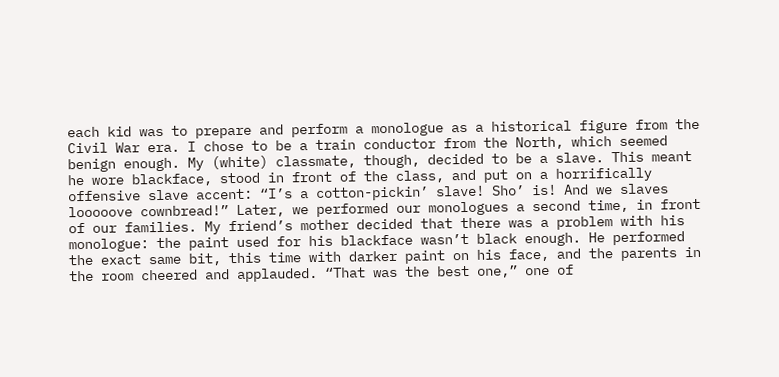each kid was to prepare and perform a monologue as a historical figure from the Civil War era. I chose to be a train conductor from the North, which seemed benign enough. My (white) classmate, though, decided to be a slave. This meant he wore blackface, stood in front of the class, and put on a horrifically offensive slave accent: “I’s a cotton-pickin’ slave! Sho’ is! And we slaves looooove cownbread!” Later, we performed our monologues a second time, in front of our families. My friend’s mother decided that there was a problem with his monologue: the paint used for his blackface wasn’t black enough. He performed the exact same bit, this time with darker paint on his face, and the parents in the room cheered and applauded. “That was the best one,” one of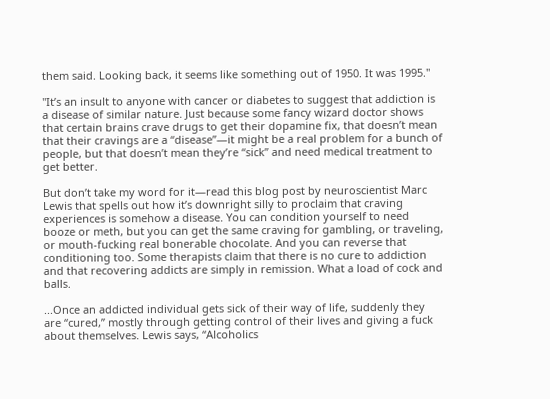them said. Looking back, it seems like something out of 1950. It was 1995."

"It’s an insult to anyone with cancer or diabetes to suggest that addiction is a disease of similar nature. Just because some fancy wizard doctor shows that certain brains crave drugs to get their dopamine fix, that doesn’t mean that their cravings are a “disease”—it might be a real problem for a bunch of people, but that doesn’t mean they’re “sick” and need medical treatment to get better.

But don’t take my word for it—read this blog post by neuroscientist Marc Lewis that spells out how it’s downright silly to proclaim that craving experiences is somehow a disease. You can condition yourself to need booze or meth, but you can get the same craving for gambling, or traveling, or mouth-fucking real bonerable chocolate. And you can reverse that conditioning too. Some therapists claim that there is no cure to addiction and that recovering addicts are simply in remission. What a load of cock and balls.

...Once an addicted individual gets sick of their way of life, suddenly they are “cured,” mostly through getting control of their lives and giving a fuck about themselves. Lewis says, “Alcoholics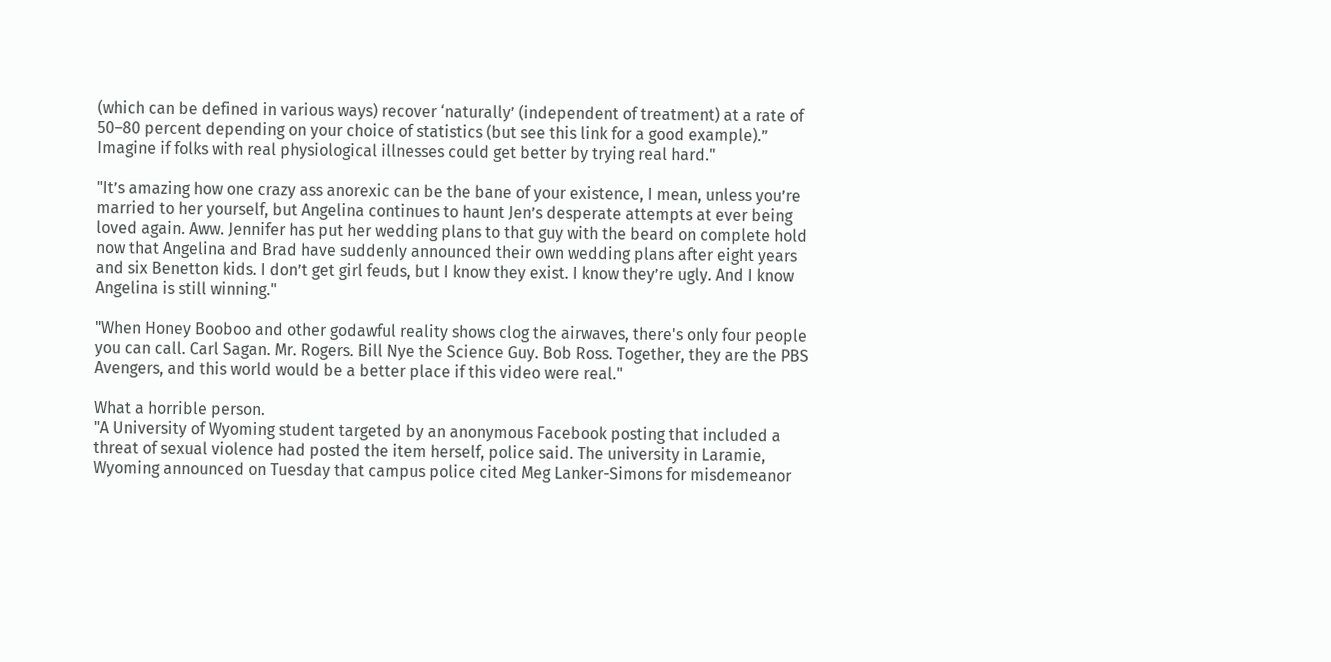(which can be defined in various ways) recover ‘naturally’ (independent of treatment) at a rate of 50–80 percent depending on your choice of statistics (but see this link for a good example).” Imagine if folks with real physiological illnesses could get better by trying real hard."

"It’s amazing how one crazy ass anorexic can be the bane of your existence, I mean, unless you’re married to her yourself, but Angelina continues to haunt Jen’s desperate attempts at ever being loved again. Aww. Jennifer has put her wedding plans to that guy with the beard on complete hold now that Angelina and Brad have suddenly announced their own wedding plans after eight years and six Benetton kids. I don’t get girl feuds, but I know they exist. I know they’re ugly. And I know Angelina is still winning."

"When Honey Booboo and other godawful reality shows clog the airwaves, there's only four people you can call. Carl Sagan. Mr. Rogers. Bill Nye the Science Guy. Bob Ross. Together, they are the PBS Avengers, and this world would be a better place if this video were real."

What a horrible person.
"A University of Wyoming student targeted by an anonymous Facebook posting that included a threat of sexual violence had posted the item herself, police said. The university in Laramie, Wyoming announced on Tuesday that campus police cited Meg Lanker-Simons for misdemeanor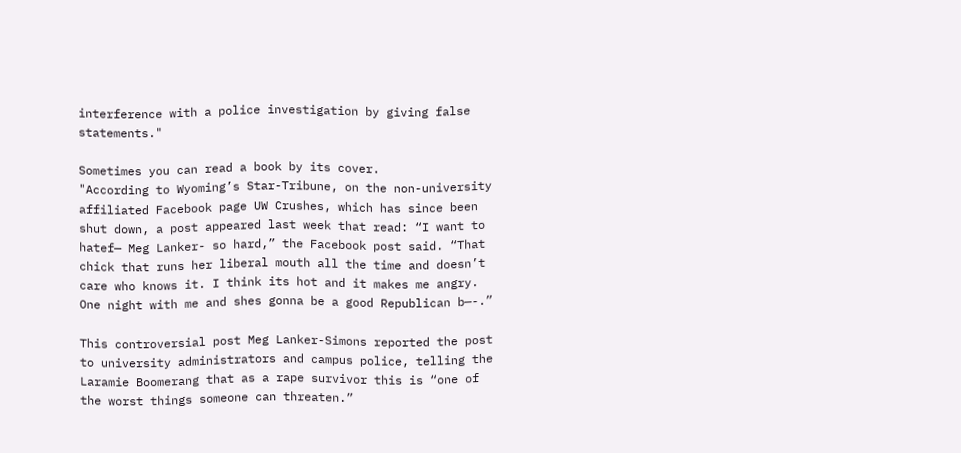interference with a police investigation by giving false statements."

Sometimes you can read a book by its cover.
"According to Wyoming’s Star-Tribune, on the non-university affiliated Facebook page UW Crushes, which has since been shut down, a post appeared last week that read: “I want to hatef— Meg Lanker- so hard,” the Facebook post said. “That chick that runs her liberal mouth all the time and doesn’t care who knows it. I think its hot and it makes me angry. One night with me and shes gonna be a good Republican b—-.”

This controversial post Meg Lanker-Simons reported the post to university administrators and campus police, telling the Laramie Boomerang that as a rape survivor this is “one of the worst things someone can threaten.”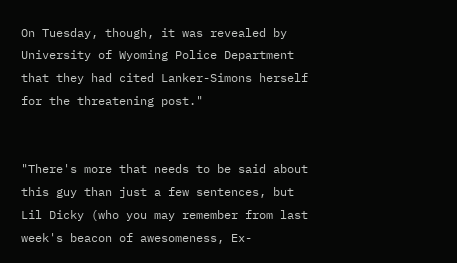On Tuesday, though, it was revealed by University of Wyoming Police Department that they had cited Lanker-Simons herself for the threatening post."


"There's more that needs to be said about this guy than just a few sentences, but Lil Dicky (who you may remember from last week's beacon of awesomeness, Ex-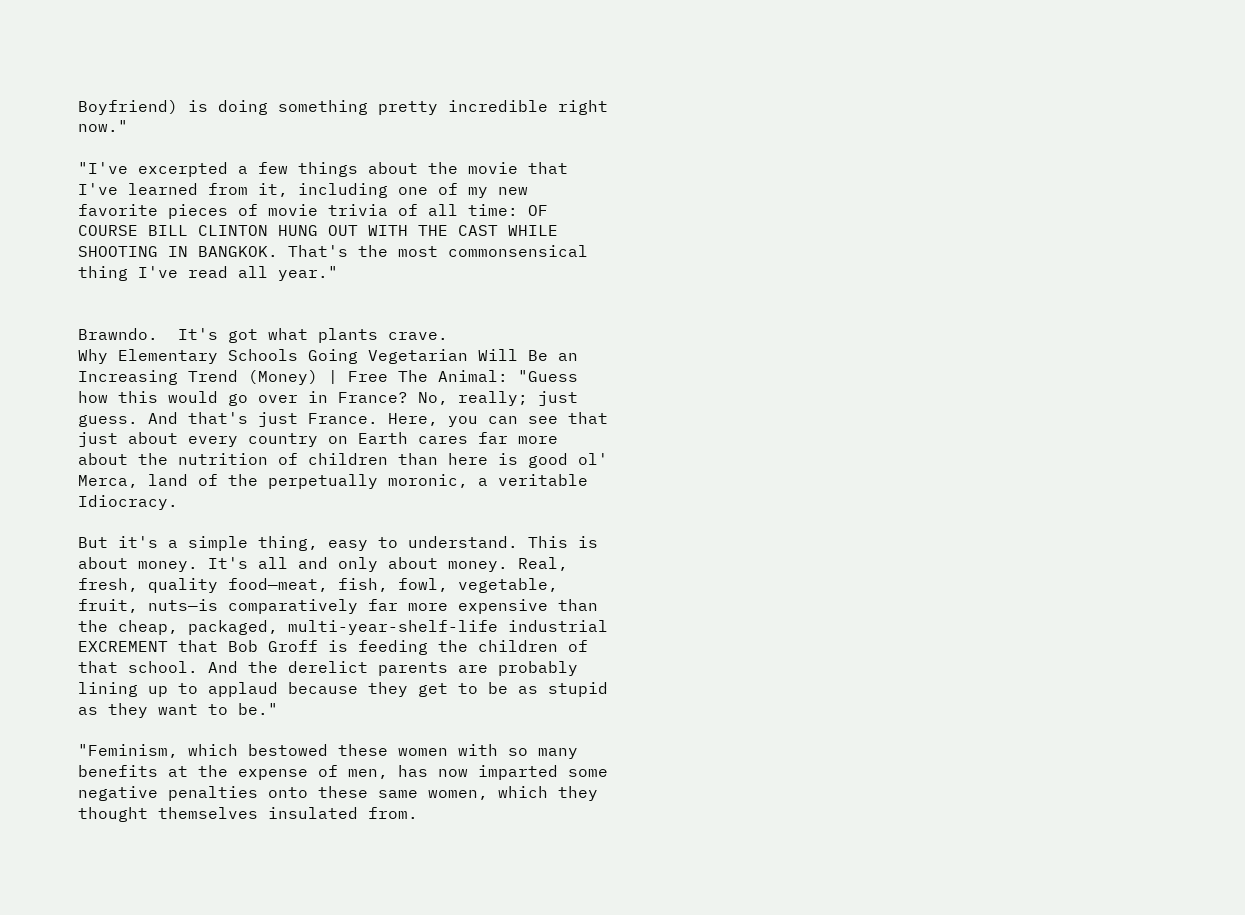Boyfriend) is doing something pretty incredible right now."

"I've excerpted a few things about the movie that I've learned from it, including one of my new favorite pieces of movie trivia of all time: OF COURSE BILL CLINTON HUNG OUT WITH THE CAST WHILE SHOOTING IN BANGKOK. That's the most commonsensical thing I've read all year."


Brawndo.  It's got what plants crave.
Why Elementary Schools Going Vegetarian Will Be an Increasing Trend (Money) | Free The Animal: "Guess how this would go over in France? No, really; just guess. And that's just France. Here, you can see that just about every country on Earth cares far more about the nutrition of children than here is good ol' Merca, land of the perpetually moronic, a veritable Idiocracy.

But it's a simple thing, easy to understand. This is about money. It's all and only about money. Real, fresh, quality food—meat, fish, fowl, vegetable, fruit, nuts—is comparatively far more expensive than the cheap, packaged, multi-year-shelf-life industrial EXCREMENT that Bob Groff is feeding the children of that school. And the derelict parents are probably lining up to applaud because they get to be as stupid as they want to be."

"Feminism, which bestowed these women with so many benefits at the expense of men, has now imparted some negative penalties onto these same women, which they thought themselves insulated from.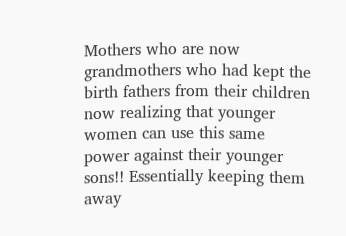Mothers who are now grandmothers who had kept the birth fathers from their children now realizing that younger women can use this same power against their younger sons!! Essentially keeping them away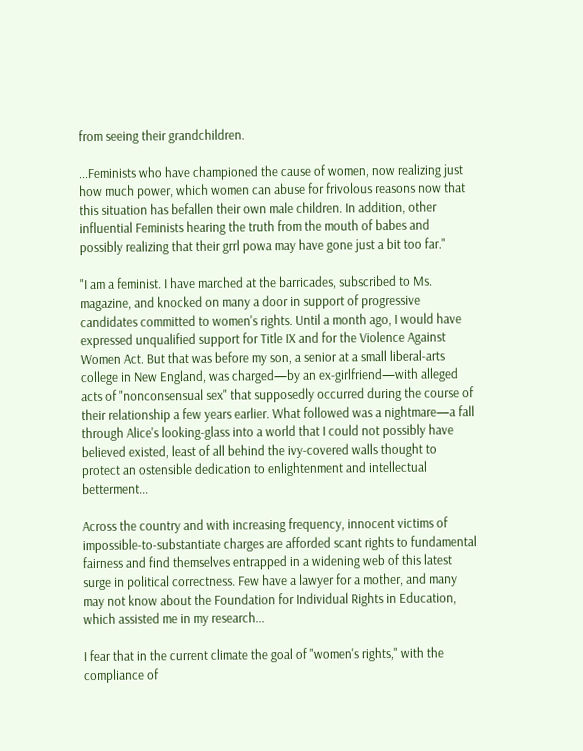from seeing their grandchildren.

...Feminists who have championed the cause of women, now realizing just how much power, which women can abuse for frivolous reasons now that this situation has befallen their own male children. In addition, other influential Feminists hearing the truth from the mouth of babes and possibly realizing that their grrl powa may have gone just a bit too far."

"I am a feminist. I have marched at the barricades, subscribed to Ms. magazine, and knocked on many a door in support of progressive candidates committed to women's rights. Until a month ago, I would have expressed unqualified support for Title IX and for the Violence Against Women Act. But that was before my son, a senior at a small liberal-arts college in New England, was charged—by an ex-girlfriend—with alleged acts of "nonconsensual sex" that supposedly occurred during the course of their relationship a few years earlier. What followed was a nightmare—a fall through Alice's looking-glass into a world that I could not possibly have believed existed, least of all behind the ivy-covered walls thought to protect an ostensible dedication to enlightenment and intellectual betterment...

Across the country and with increasing frequency, innocent victims of impossible-to-substantiate charges are afforded scant rights to fundamental fairness and find themselves entrapped in a widening web of this latest surge in political correctness. Few have a lawyer for a mother, and many may not know about the Foundation for Individual Rights in Education, which assisted me in my research...

I fear that in the current climate the goal of "women's rights," with the compliance of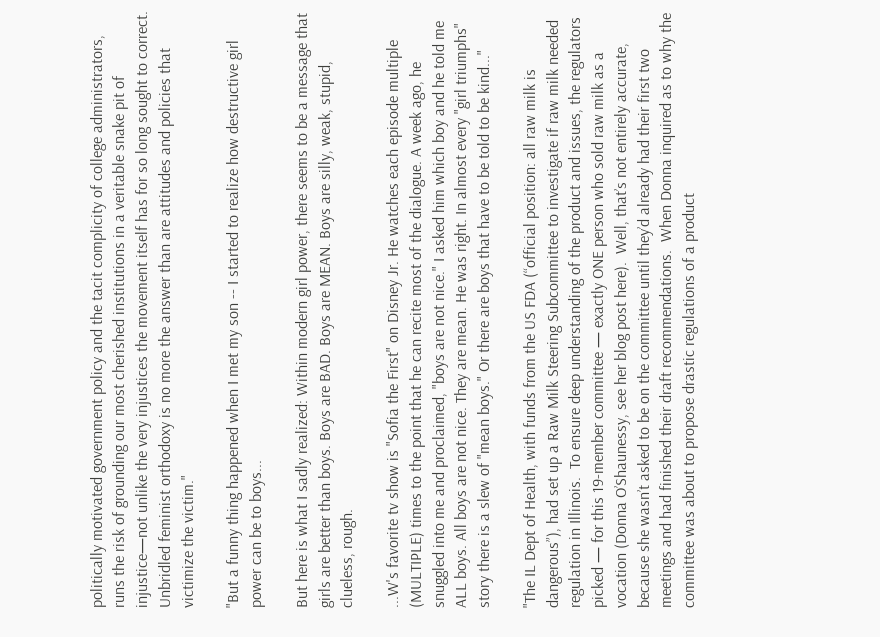politically motivated government policy and the tacit complicity of college administrators, runs the risk of grounding our most cherished institutions in a veritable snake pit of injustice—not unlike the very injustices the movement itself has for so long sought to correct. Unbridled feminist orthodoxy is no more the answer than are attitudes and policies that victimize the victim."

"But a funny thing happened when I met my son -- I started to realize how destructive girl power can be to boys...

But here is what I sadly realized: Within modern girl power, there seems to be a message that girls are better than boys. Boys are BAD. Boys are MEAN. Boys are silly, weak, stupid, clueless, rough.

...W's favorite tv show is "Sofia the First" on Disney Jr. He watches each episode multiple (MULTIPLE) times to the point that he can recite most of the dialogue. A week ago, he snuggled into me and proclaimed, "boys are not nice." I asked him which boy and he told me ALL boys. All boys are not nice. They are mean. He was right. In almost every "girl triumphs" story there is a slew of "mean boys." Or there are boys that have to be told to be kind..."

"The IL Dept of Health, with funds from the US FDA (“official position: all raw milk is dangerous”), had set up a Raw Milk Steering Subcommittee to investigate if raw milk needed regulation in Illinois.  To ensure deep understanding of the product and issues, the regulators picked — for this 19-member committee — exactly ONE person who sold raw milk as a vocation (Donna O’Shaunessy, see her blog post here).  Well, that’s not entirely accurate, because she wasn’t asked to be on the committee until they’d already had their first two meetings and had finished their draft recommendations.  When Donna inquired as to why the committee was about to propose drastic regulations of a product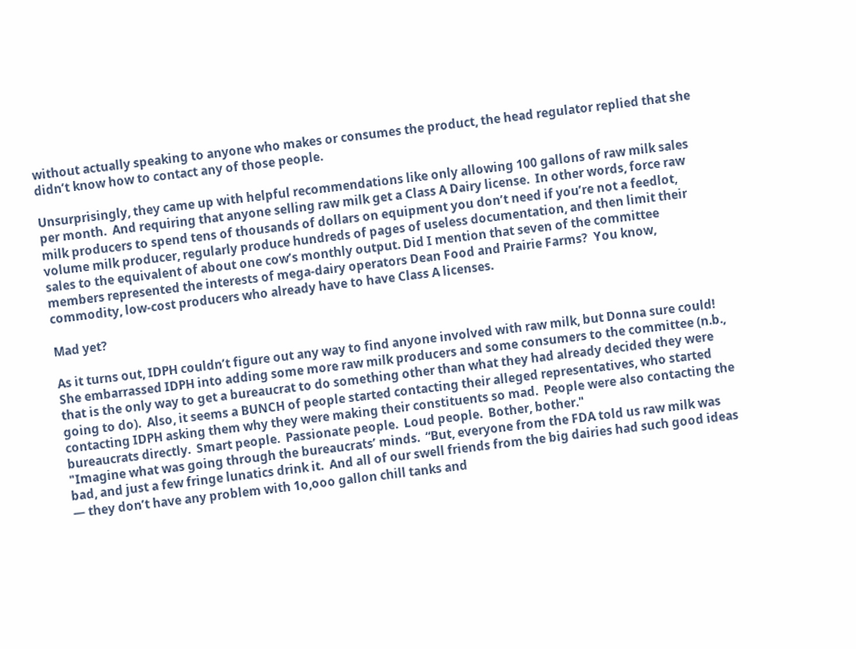without actually speaking to anyone who makes or consumes the product, the head regulator replied that she didn’t know how to contact any of those people.

Unsurprisingly, they came up with helpful recommendations like only allowing 100 gallons of raw milk sales per month.  And requiring that anyone selling raw milk get a Class A Dairy license.  In other words, force raw milk producers to spend tens of thousands of dollars on equipment you don’t need if you’re not a feedlot, volume milk producer, regularly produce hundreds of pages of useless documentation, and then limit their sales to the equivalent of about one cow’s monthly output. Did I mention that seven of the committee members represented the interests of mega-dairy operators Dean Food and Prairie Farms?  You know, commodity, low-cost producers who already have to have Class A licenses.

Mad yet?

As it turns out, IDPH couldn’t figure out any way to find anyone involved with raw milk, but Donna sure could!  She embarrassed IDPH into adding some more raw milk producers and some consumers to the committee (n.b., that is the only way to get a bureaucrat to do something other than what they had already decided they were going to do).  Also, it seems a BUNCH of people started contacting their alleged representatives, who started contacting IDPH asking them why they were making their constituents so mad.  People were also contacting the bureaucrats directly.  Smart people.  Passionate people.  Loud people.  Bother, bother."
"Imagine what was going through the bureaucrats’ minds.  “But, everyone from the FDA told us raw milk was bad, and just a few fringe lunatics drink it.  And all of our swell friends from the big dairies had such good ideas — they don’t have any problem with 1o,ooo gallon chill tanks and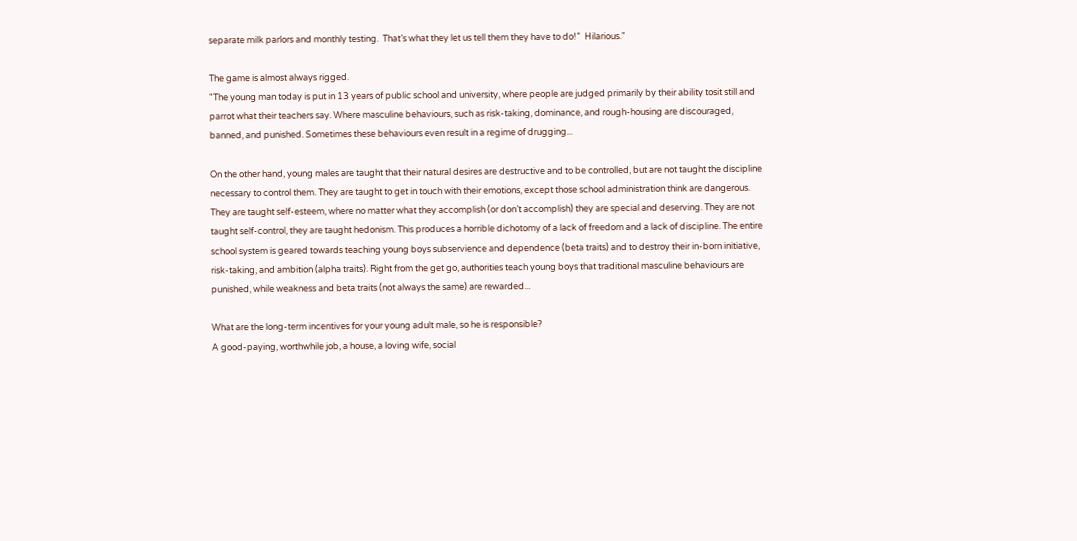separate milk parlors and monthly testing.  That’s what they let us tell them they have to do!”  Hilarious."

The game is almost always rigged.
"The young man today is put in 13 years of public school and university, where people are judged primarily by their ability tosit still and parrot what their teachers say. Where masculine behaviours, such as risk-taking, dominance, and rough-housing are discouraged, banned, and punished. Sometimes these behaviours even result in a regime of drugging...

On the other hand, young males are taught that their natural desires are destructive and to be controlled, but are not taught the discipline necessary to control them. They are taught to get in touch with their emotions, except those school administration think are dangerous. They are taught self-esteem, where no matter what they accomplish (or don’t accomplish) they are special and deserving. They are not taught self-control, they are taught hedonism. This produces a horrible dichotomy of a lack of freedom and a lack of discipline. The entire school system is geared towards teaching young boys subservience and dependence (beta traits) and to destroy their in-born initiative, risk-taking, and ambition (alpha traits). Right from the get go, authorities teach young boys that traditional masculine behaviours are punished, while weakness and beta traits (not always the same) are rewarded...

What are the long-term incentives for your young adult male, so he is responsible?
A good-paying, worthwhile job, a house, a loving wife, social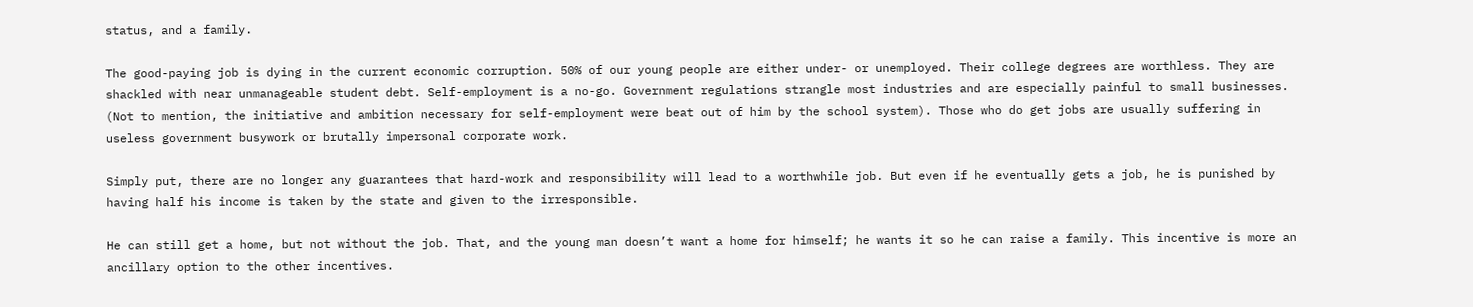status, and a family.

The good-paying job is dying in the current economic corruption. 50% of our young people are either under- or unemployed. Their college degrees are worthless. They are shackled with near unmanageable student debt. Self-employment is a no-go. Government regulations strangle most industries and are especially painful to small businesses. (Not to mention, the initiative and ambition necessary for self-employment were beat out of him by the school system). Those who do get jobs are usually suffering in useless government busywork or brutally impersonal corporate work.

Simply put, there are no longer any guarantees that hard-work and responsibility will lead to a worthwhile job. But even if he eventually gets a job, he is punished by having half his income is taken by the state and given to the irresponsible.

He can still get a home, but not without the job. That, and the young man doesn’t want a home for himself; he wants it so he can raise a family. This incentive is more an ancillary option to the other incentives.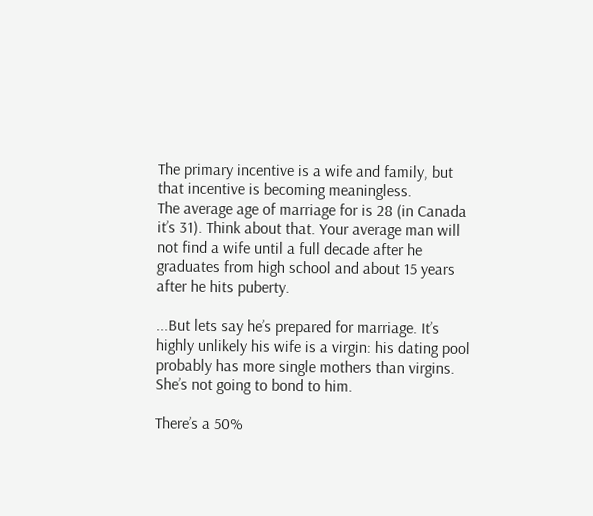The primary incentive is a wife and family, but that incentive is becoming meaningless.
The average age of marriage for is 28 (in Canada it’s 31). Think about that. Your average man will not find a wife until a full decade after he graduates from high school and about 15 years after he hits puberty.

...But lets say he’s prepared for marriage. It’s highly unlikely his wife is a virgin: his dating pool probably has more single mothers than virgins. She’s not going to bond to him.

There’s a 50%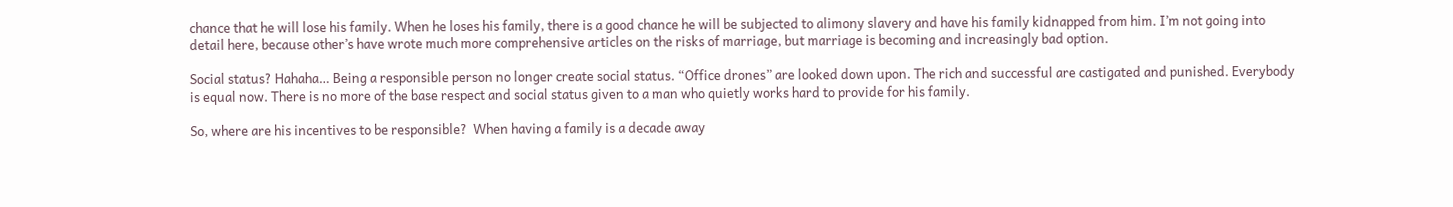chance that he will lose his family. When he loses his family, there is a good chance he will be subjected to alimony slavery and have his family kidnapped from him. I’m not going into detail here, because other’s have wrote much more comprehensive articles on the risks of marriage, but marriage is becoming and increasingly bad option.

Social status? Hahaha… Being a responsible person no longer create social status. “Office drones” are looked down upon. The rich and successful are castigated and punished. Everybody is equal now. There is no more of the base respect and social status given to a man who quietly works hard to provide for his family.

So, where are his incentives to be responsible?  When having a family is a decade away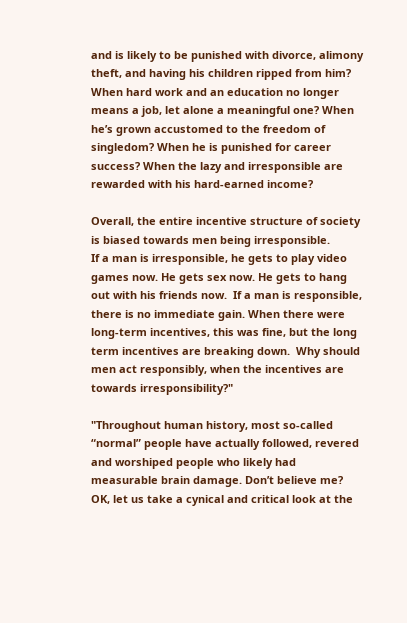and is likely to be punished with divorce, alimony theft, and having his children ripped from him? When hard work and an education no longer means a job, let alone a meaningful one? When he’s grown accustomed to the freedom of singledom? When he is punished for career success? When the lazy and irresponsible are rewarded with his hard-earned income?

Overall, the entire incentive structure of society is biased towards men being irresponsible.
If a man is irresponsible, he gets to play video games now. He gets sex now. He gets to hang out with his friends now.  If a man is responsible, there is no immediate gain. When there were long-term incentives, this was fine, but the long term incentives are breaking down.  Why should men act responsibly, when the incentives are towards irresponsibility?"

"Throughout human history, most so-called “normal” people have actually followed, revered and worshiped people who likely had measurable brain damage. Don’t believe me? OK, let us take a cynical and critical look at the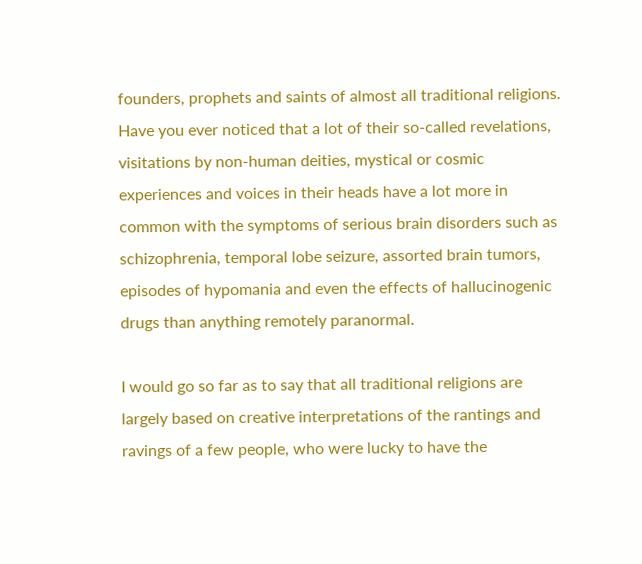founders, prophets and saints of almost all traditional religions. Have you ever noticed that a lot of their so-called revelations, visitations by non-human deities, mystical or cosmic experiences and voices in their heads have a lot more in common with the symptoms of serious brain disorders such as schizophrenia, temporal lobe seizure, assorted brain tumors, episodes of hypomania and even the effects of hallucinogenic drugs than anything remotely paranormal.

I would go so far as to say that all traditional religions are largely based on creative interpretations of the rantings and ravings of a few people, who were lucky to have the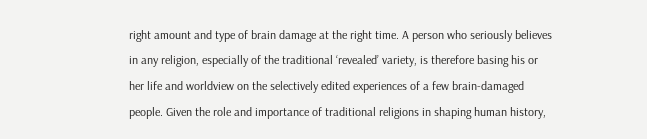right amount and type of brain damage at the right time. A person who seriously believes in any religion, especially of the traditional ‘revealed’ variety, is therefore basing his or her life and worldview on the selectively edited experiences of a few brain-damaged people. Given the role and importance of traditional religions in shaping human history,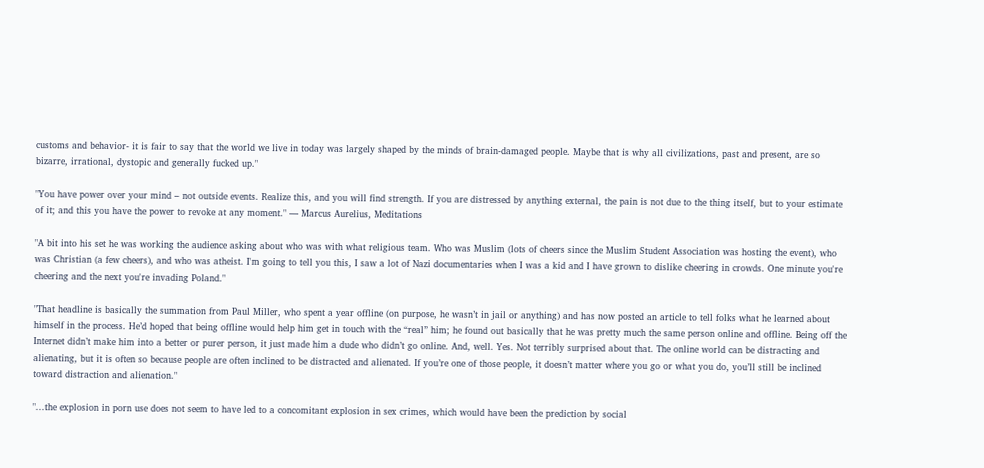customs and behavior- it is fair to say that the world we live in today was largely shaped by the minds of brain-damaged people. Maybe that is why all civilizations, past and present, are so bizarre, irrational, dystopic and generally fucked up."

"You have power over your mind – not outside events. Realize this, and you will find strength. If you are distressed by anything external, the pain is not due to the thing itself, but to your estimate of it; and this you have the power to revoke at any moment." — Marcus Aurelius, Meditations

"A bit into his set he was working the audience asking about who was with what religious team. Who was Muslim (lots of cheers since the Muslim Student Association was hosting the event), who was Christian (a few cheers), and who was atheist. I'm going to tell you this, I saw a lot of Nazi documentaries when I was a kid and I have grown to dislike cheering in crowds. One minute you're cheering and the next you're invading Poland."

"That headline is basically the summation from Paul Miller, who spent a year offline (on purpose, he wasn’t in jail or anything) and has now posted an article to tell folks what he learned about himself in the process. He’d hoped that being offline would help him get in touch with the “real” him; he found out basically that he was pretty much the same person online and offline. Being off the Internet didn’t make him into a better or purer person, it just made him a dude who didn’t go online. And, well. Yes. Not terribly surprised about that. The online world can be distracting and alienating, but it is often so because people are often inclined to be distracted and alienated. If you’re one of those people, it doesn’t matter where you go or what you do, you’ll still be inclined toward distraction and alienation."

"...the explosion in porn use does not seem to have led to a concomitant explosion in sex crimes, which would have been the prediction by social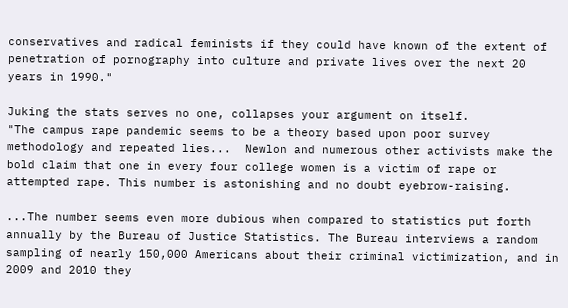conservatives and radical feminists if they could have known of the extent of penetration of pornography into culture and private lives over the next 20 years in 1990."

Juking the stats serves no one, collapses your argument on itself.
"The campus rape pandemic seems to be a theory based upon poor survey methodology and repeated lies...  Newlon and numerous other activists make the bold claim that one in every four college women is a victim of rape or attempted rape. This number is astonishing and no doubt eyebrow-raising.

...The number seems even more dubious when compared to statistics put forth annually by the Bureau of Justice Statistics. The Bureau interviews a random sampling of nearly 150,000 Americans about their criminal victimization, and in 2009 and 2010 they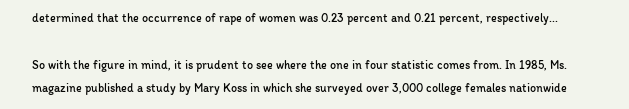determined that the occurrence of rape of women was 0.23 percent and 0.21 percent, respectively...

So with the figure in mind, it is prudent to see where the one in four statistic comes from. In 1985, Ms. magazine published a study by Mary Koss in which she surveyed over 3,000 college females nationwide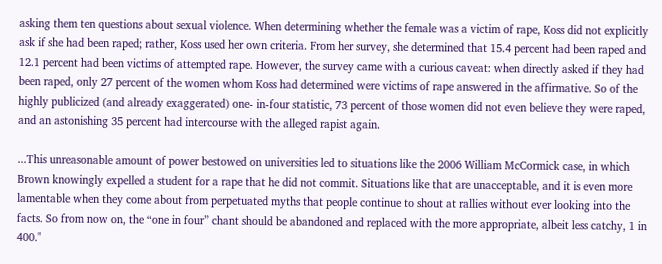asking them ten questions about sexual violence. When determining whether the female was a victim of rape, Koss did not explicitly ask if she had been raped; rather, Koss used her own criteria. From her survey, she determined that 15.4 percent had been raped and 12.1 percent had been victims of attempted rape. However, the survey came with a curious caveat: when directly asked if they had been raped, only 27 percent of the women whom Koss had determined were victims of rape answered in the affirmative. So of the highly publicized (and already exaggerated) one- in-four statistic, 73 percent of those women did not even believe they were raped, and an astonishing 35 percent had intercourse with the alleged rapist again.

...This unreasonable amount of power bestowed on universities led to situations like the 2006 William McCormick case, in which Brown knowingly expelled a student for a rape that he did not commit. Situations like that are unacceptable, and it is even more lamentable when they come about from perpetuated myths that people continue to shout at rallies without ever looking into the facts. So from now on, the “one in four” chant should be abandoned and replaced with the more appropriate, albeit less catchy, 1 in 400."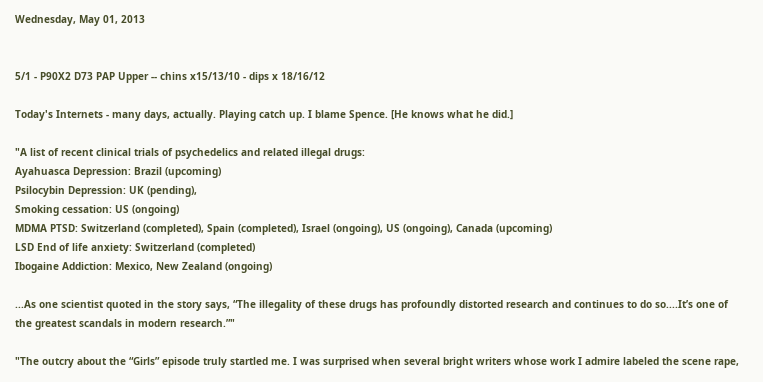Wednesday, May 01, 2013


5/1 - P90X2 D73 PAP Upper -- chins x15/13/10 - dips x 18/16/12

Today's Internets - many days, actually. Playing catch up. I blame Spence. [He knows what he did.]

"A list of recent clinical trials of psychedelics and related illegal drugs:
Ayahuasca Depression: Brazil (upcoming)
Psilocybin Depression: UK (pending),
Smoking cessation: US (ongoing)
MDMA PTSD: Switzerland (completed), Spain (completed), Israel (ongoing), US (ongoing), Canada (upcoming)
LSD End of life anxiety: Switzerland (completed)
Ibogaine Addiction: Mexico, New Zealand (ongoing)

...As one scientist quoted in the story says, “The illegality of these drugs has profoundly distorted research and continues to do so....It’s one of the greatest scandals in modern research.”"

"The outcry about the “Girls” episode truly startled me. I was surprised when several bright writers whose work I admire labeled the scene rape,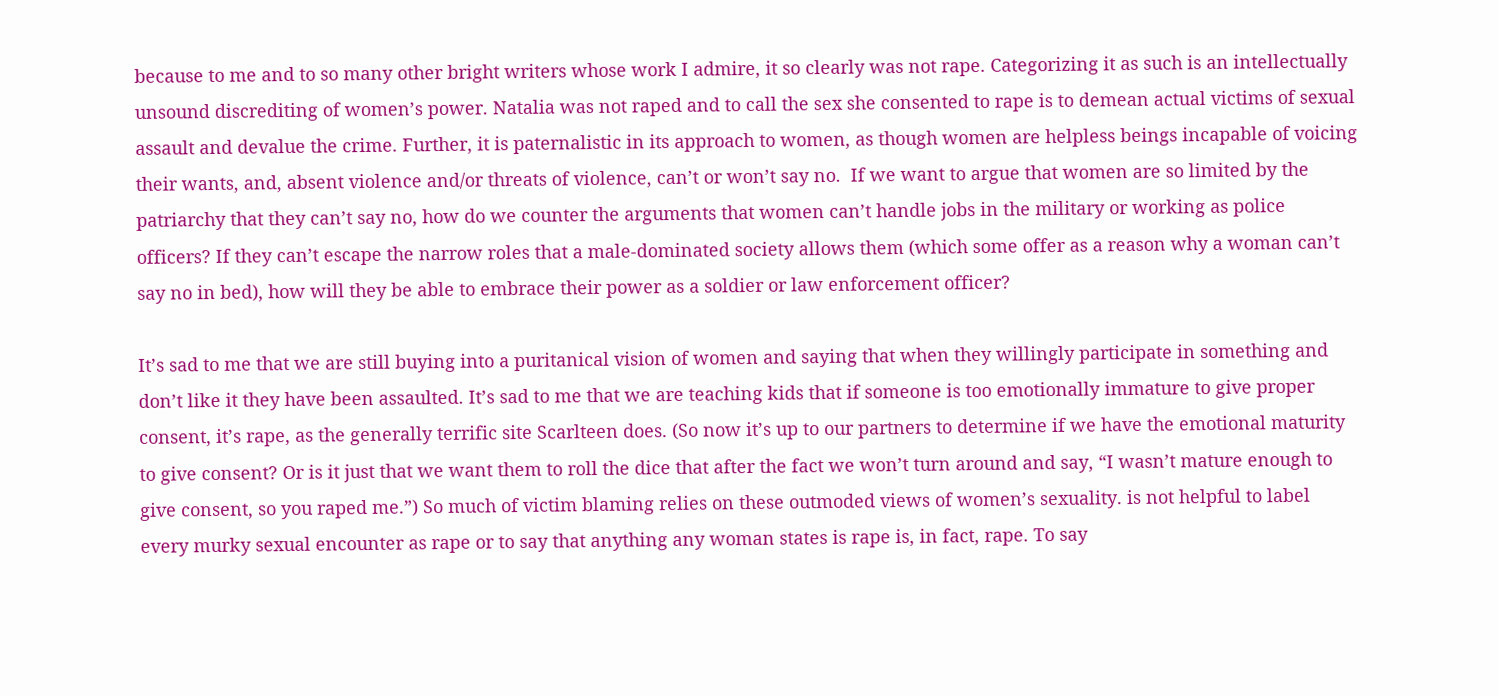because to me and to so many other bright writers whose work I admire, it so clearly was not rape. Categorizing it as such is an intellectually unsound discrediting of women’s power. Natalia was not raped and to call the sex she consented to rape is to demean actual victims of sexual assault and devalue the crime. Further, it is paternalistic in its approach to women, as though women are helpless beings incapable of voicing their wants, and, absent violence and/or threats of violence, can’t or won’t say no.  If we want to argue that women are so limited by the patriarchy that they can’t say no, how do we counter the arguments that women can’t handle jobs in the military or working as police officers? If they can’t escape the narrow roles that a male-dominated society allows them (which some offer as a reason why a woman can’t say no in bed), how will they be able to embrace their power as a soldier or law enforcement officer?

It’s sad to me that we are still buying into a puritanical vision of women and saying that when they willingly participate in something and don’t like it they have been assaulted. It’s sad to me that we are teaching kids that if someone is too emotionally immature to give proper consent, it’s rape, as the generally terrific site Scarlteen does. (So now it’s up to our partners to determine if we have the emotional maturity to give consent? Or is it just that we want them to roll the dice that after the fact we won’t turn around and say, “I wasn’t mature enough to give consent, so you raped me.”) So much of victim blaming relies on these outmoded views of women’s sexuality. is not helpful to label every murky sexual encounter as rape or to say that anything any woman states is rape is, in fact, rape. To say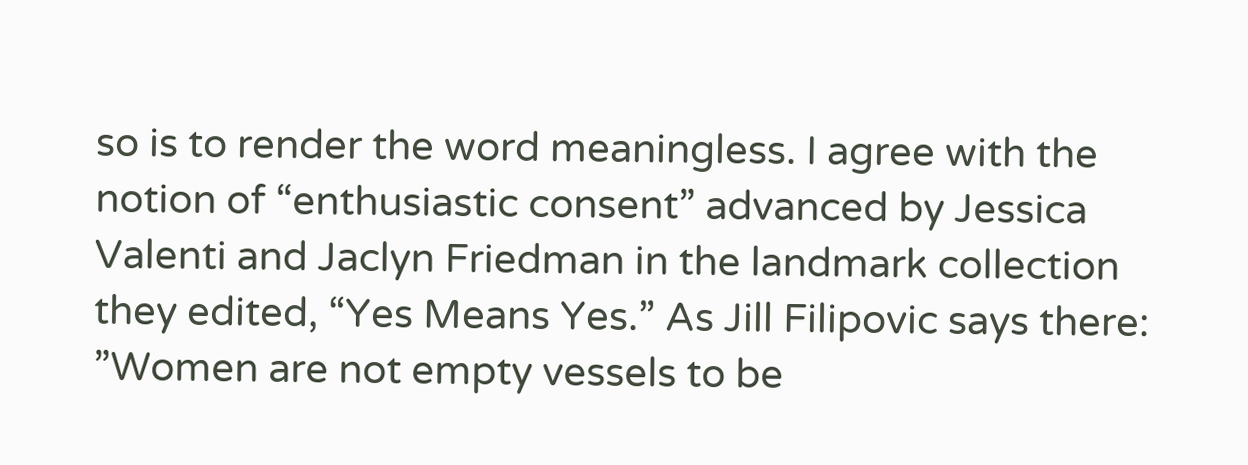so is to render the word meaningless. I agree with the notion of “enthusiastic consent” advanced by Jessica Valenti and Jaclyn Friedman in the landmark collection they edited, “Yes Means Yes.” As Jill Filipovic says there:  ”Women are not empty vessels to be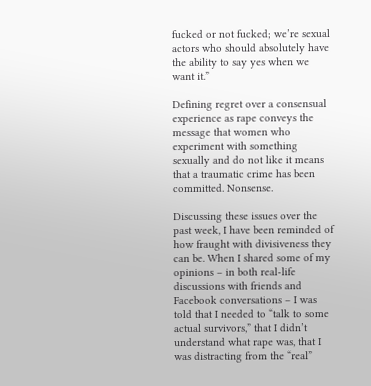fucked or not fucked; we’re sexual actors who should absolutely have the ability to say yes when we want it.”

Defining regret over a consensual experience as rape conveys the message that women who experiment with something sexually and do not like it means that a traumatic crime has been committed. Nonsense.

Discussing these issues over the past week, I have been reminded of how fraught with divisiveness they can be. When I shared some of my opinions – in both real-life discussions with friends and Facebook conversations – I was told that I needed to “talk to some actual survivors,” that I didn’t understand what rape was, that I was distracting from the “real”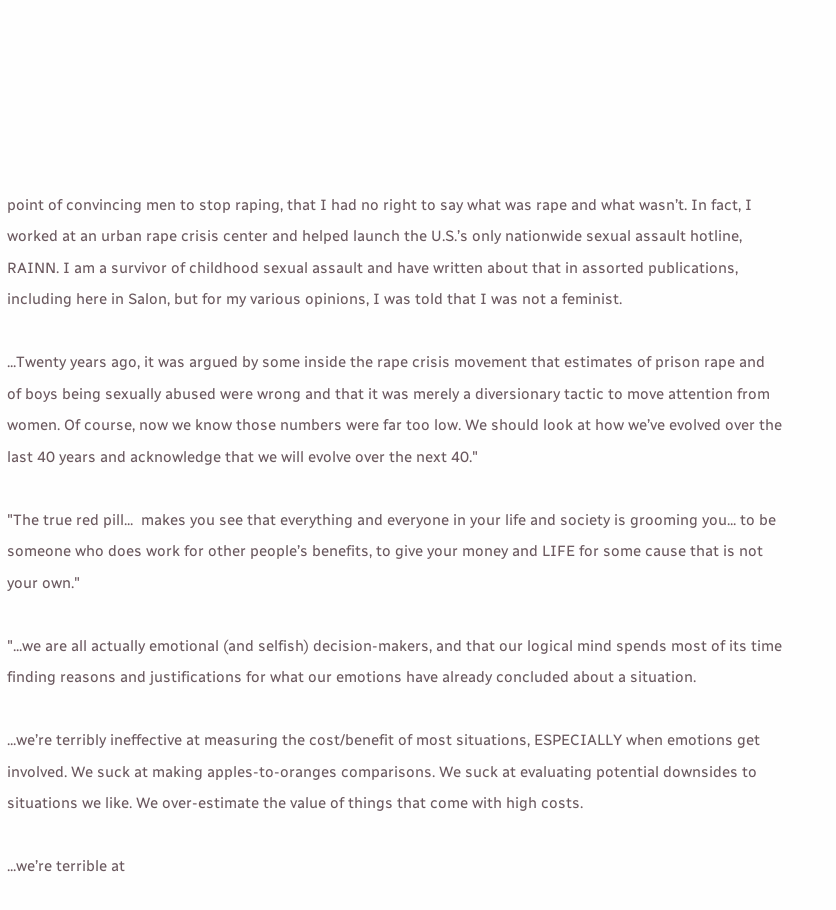point of convincing men to stop raping, that I had no right to say what was rape and what wasn’t. In fact, I worked at an urban rape crisis center and helped launch the U.S.’s only nationwide sexual assault hotline, RAINN. I am a survivor of childhood sexual assault and have written about that in assorted publications, including here in Salon, but for my various opinions, I was told that I was not a feminist.

...Twenty years ago, it was argued by some inside the rape crisis movement that estimates of prison rape and of boys being sexually abused were wrong and that it was merely a diversionary tactic to move attention from women. Of course, now we know those numbers were far too low. We should look at how we’ve evolved over the last 40 years and acknowledge that we will evolve over the next 40."

"The true red pill...  makes you see that everything and everyone in your life and society is grooming you... to be someone who does work for other people’s benefits, to give your money and LIFE for some cause that is not your own."

"...we are all actually emotional (and selfish) decision-makers, and that our logical mind spends most of its time finding reasons and justifications for what our emotions have already concluded about a situation.

...we’re terribly ineffective at measuring the cost/benefit of most situations, ESPECIALLY when emotions get involved. We suck at making apples-to-oranges comparisons. We suck at evaluating potential downsides to situations we like. We over-estimate the value of things that come with high costs.

...we’re terrible at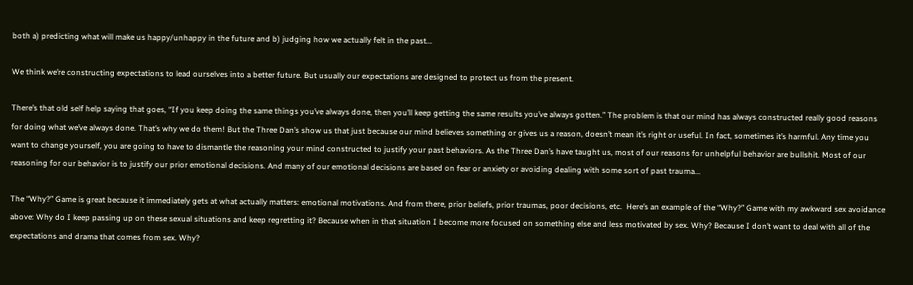both a) predicting what will make us happy/unhappy in the future and b) judging how we actually felt in the past...

We think we’re constructing expectations to lead ourselves into a better future. But usually our expectations are designed to protect us from the present.

There’s that old self help saying that goes, “If you keep doing the same things you’ve always done, then you’ll keep getting the same results you’ve always gotten.” The problem is that our mind has always constructed really good reasons for doing what we’ve always done. That’s why we do them! But the Three Dan’s show us that just because our mind believes something or gives us a reason, doesn’t mean it’s right or useful. In fact, sometimes it’s harmful. Any time you want to change yourself, you are going to have to dismantle the reasoning your mind constructed to justify your past behaviors. As the Three Dan’s have taught us, most of our reasons for unhelpful behavior are bullshit. Most of our reasoning for our behavior is to justify our prior emotional decisions. And many of our emotional decisions are based on fear or anxiety or avoiding dealing with some sort of past trauma...

The “Why?” Game is great because it immediately gets at what actually matters: emotional motivations. And from there, prior beliefs, prior traumas, poor decisions, etc.  Here’s an example of the “Why?” Game with my awkward sex avoidance above: Why do I keep passing up on these sexual situations and keep regretting it? Because when in that situation I become more focused on something else and less motivated by sex. Why? Because I don’t want to deal with all of the expectations and drama that comes from sex. Why?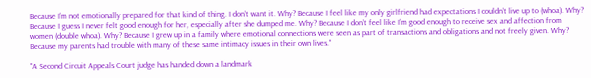Because I’m not emotionally prepared for that kind of thing. I don’t want it. Why? Because I feel like my only girlfriend had expectations I couldn’t live up to (whoa). Why? Because I guess I never felt good enough for her, especially after she dumped me. Why? Because I don’t feel like I’m good enough to receive sex and affection from women (double whoa). Why? Because I grew up in a family where emotional connections were seen as part of transactions and obligations and not freely given. Why? Because my parents had trouble with many of these same intimacy issues in their own lives."

"A Second Circuit Appeals Court judge has handed down a landmark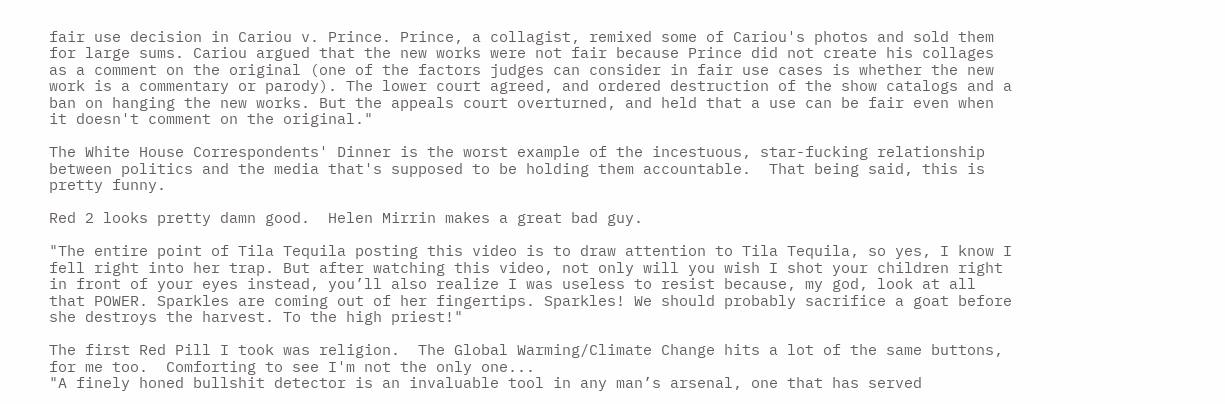fair use decision in Cariou v. Prince. Prince, a collagist, remixed some of Cariou's photos and sold them for large sums. Cariou argued that the new works were not fair because Prince did not create his collages as a comment on the original (one of the factors judges can consider in fair use cases is whether the new work is a commentary or parody). The lower court agreed, and ordered destruction of the show catalogs and a ban on hanging the new works. But the appeals court overturned, and held that a use can be fair even when it doesn't comment on the original."

The White House Correspondents' Dinner is the worst example of the incestuous, star-fucking relationship between politics and the media that's supposed to be holding them accountable.  That being said, this is pretty funny.

Red 2 looks pretty damn good.  Helen Mirrin makes a great bad guy.

"The entire point of Tila Tequila posting this video is to draw attention to Tila Tequila, so yes, I know I fell right into her trap. But after watching this video, not only will you wish I shot your children right in front of your eyes instead, you’ll also realize I was useless to resist because, my god, look at all that POWER. Sparkles are coming out of her fingertips. Sparkles! We should probably sacrifice a goat before she destroys the harvest. To the high priest!"

The first Red Pill I took was religion.  The Global Warming/Climate Change hits a lot of the same buttons, for me too.  Comforting to see I'm not the only one...
"A finely honed bullshit detector is an invaluable tool in any man’s arsenal, one that has served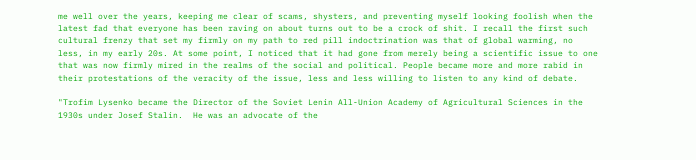me well over the years, keeping me clear of scams, shysters, and preventing myself looking foolish when the latest fad that everyone has been raving on about turns out to be a crock of shit. I recall the first such cultural frenzy that set my firmly on my path to red pill indoctrination was that of global warming, no less, in my early 20s. At some point, I noticed that it had gone from merely being a scientific issue to one that was now firmly mired in the realms of the social and political. People became more and more rabid in their protestations of the veracity of the issue, less and less willing to listen to any kind of debate.

"Trofim Lysenko became the Director of the Soviet Lenin All-Union Academy of Agricultural Sciences in the 1930s under Josef Stalin.  He was an advocate of the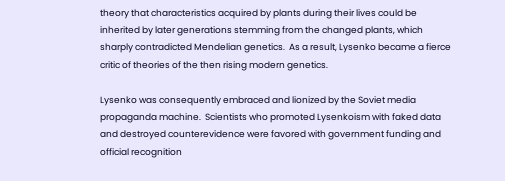theory that characteristics acquired by plants during their lives could be inherited by later generations stemming from the changed plants, which sharply contradicted Mendelian genetics.  As a result, Lysenko became a fierce critic of theories of the then rising modern genetics.

Lysenko was consequently embraced and lionized by the Soviet media propaganda machine.  Scientists who promoted Lysenkoism with faked data and destroyed counterevidence were favored with government funding and official recognition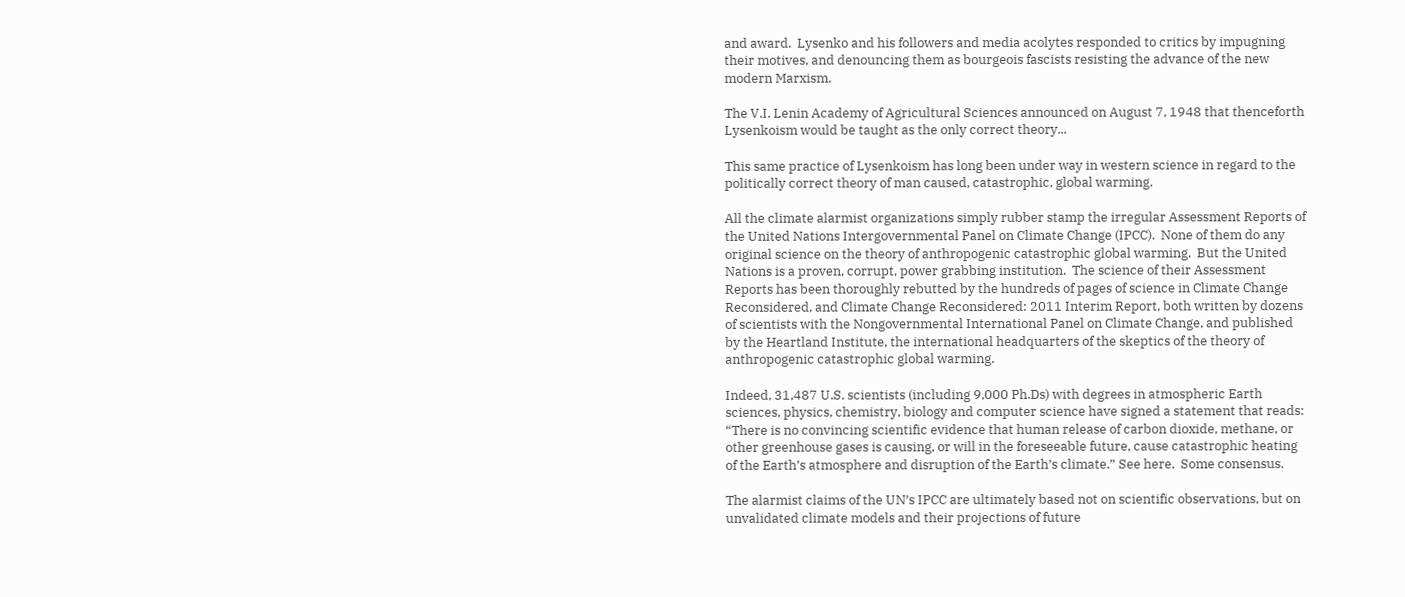and award.  Lysenko and his followers and media acolytes responded to critics by impugning their motives, and denouncing them as bourgeois fascists resisting the advance of the new modern Marxism.

The V.I. Lenin Academy of Agricultural Sciences announced on August 7, 1948 that thenceforth Lysenkoism would be taught as the only correct theory...

This same practice of Lysenkoism has long been under way in western science in regard to the politically correct theory of man caused, catastrophic, global warming.

All the climate alarmist organizations simply rubber stamp the irregular Assessment Reports of the United Nations Intergovernmental Panel on Climate Change (IPCC).  None of them do any original science on the theory of anthropogenic catastrophic global warming.  But the United Nations is a proven, corrupt, power grabbing institution.  The science of their Assessment Reports has been thoroughly rebutted by the hundreds of pages of science in Climate Change Reconsidered, and Climate Change Reconsidered: 2011 Interim Report, both written by dozens of scientists with the Nongovernmental International Panel on Climate Change, and published by the Heartland Institute, the international headquarters of the skeptics of the theory of anthropogenic catastrophic global warming.

Indeed, 31,487 U.S. scientists (including 9,000 Ph.Ds) with degrees in atmospheric Earth sciences, physics, chemistry, biology and computer science have signed a statement that reads: “There is no convincing scientific evidence that human release of carbon dioxide, methane, or other greenhouse gases is causing, or will in the foreseeable future, cause catastrophic heating of the Earth’s atmosphere and disruption of the Earth’s climate.” See here.  Some consensus.

The alarmist claims of the UN’s IPCC are ultimately based not on scientific observations, but on unvalidated climate models and their projections of future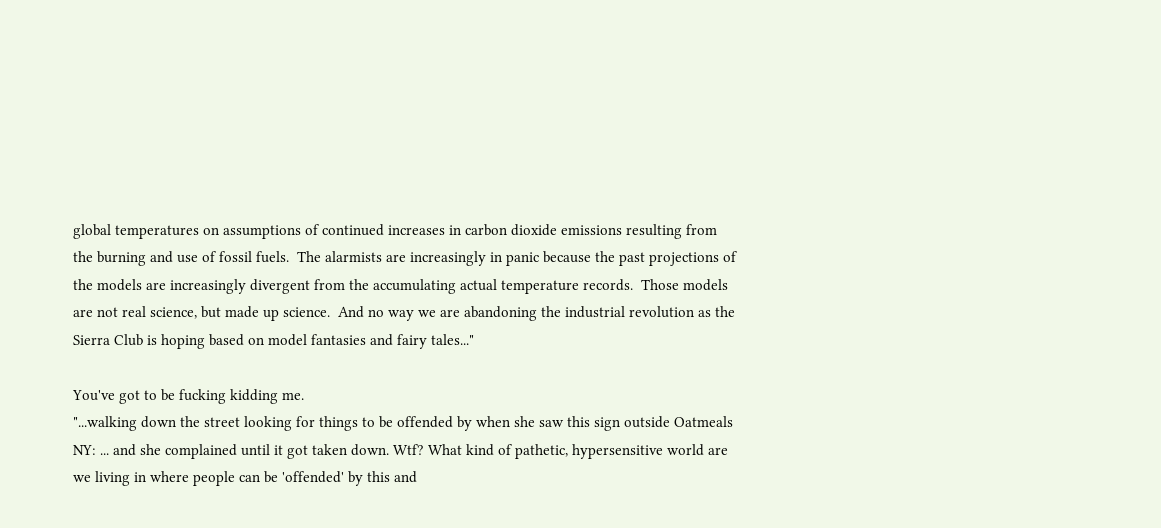global temperatures on assumptions of continued increases in carbon dioxide emissions resulting from the burning and use of fossil fuels.  The alarmists are increasingly in panic because the past projections of the models are increasingly divergent from the accumulating actual temperature records.  Those models are not real science, but made up science.  And no way we are abandoning the industrial revolution as the Sierra Club is hoping based on model fantasies and fairy tales..."

You've got to be fucking kidding me.
"...walking down the street looking for things to be offended by when she saw this sign outside Oatmeals NY: ... and she complained until it got taken down. Wtf? What kind of pathetic, hypersensitive world are we living in where people can be 'offended' by this and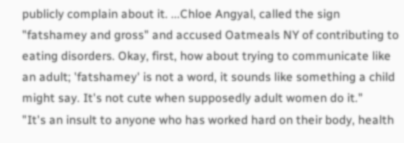publicly complain about it. ...Chloe Angyal, called the sign "fatshamey and gross" and accused Oatmeals NY of contributing to eating disorders. Okay, first, how about trying to communicate like an adult; 'fatshamey' is not a word, it sounds like something a child might say. It's not cute when supposedly adult women do it."
"It's an insult to anyone who has worked hard on their body, health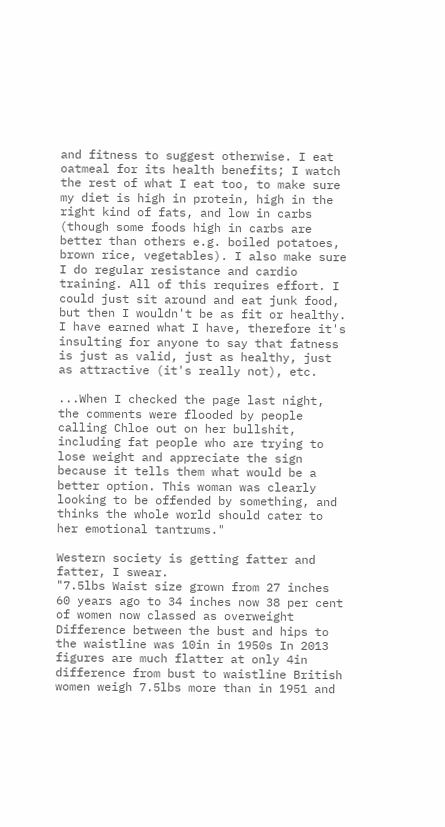and fitness to suggest otherwise. I eat oatmeal for its health benefits; I watch the rest of what I eat too, to make sure my diet is high in protein, high in the right kind of fats, and low in carbs (though some foods high in carbs are better than others e.g. boiled potatoes, brown rice, vegetables). I also make sure I do regular resistance and cardio training. All of this requires effort. I could just sit around and eat junk food, but then I wouldn't be as fit or healthy. I have earned what I have, therefore it's insulting for anyone to say that fatness is just as valid, just as healthy, just as attractive (it's really not), etc.

...When I checked the page last night, the comments were flooded by people calling Chloe out on her bullshit, including fat people who are trying to lose weight and appreciate the sign because it tells them what would be a better option. This woman was clearly looking to be offended by something, and thinks the whole world should cater to her emotional tantrums."

Western society is getting fatter and fatter, I swear.
"7.5lbs Waist size grown from 27 inches 60 years ago to 34 inches now 38 per cent of women now classed as overweight Difference between the bust and hips to the waistline was 10in in 1950s In 2013 figures are much flatter at only 4in difference from bust to waistline British women weigh 7.5lbs more than in 1951 and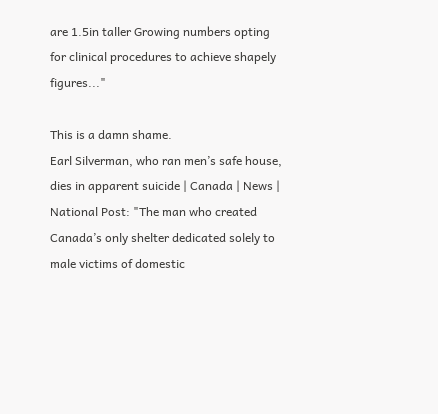are 1.5in taller Growing numbers opting for clinical procedures to achieve shapely figures..."

This is a damn shame.
Earl Silverman, who ran men’s safe house, dies in apparent suicide | Canada | News | National Post: "The man who created Canada’s only shelter dedicated solely to male victims of domestic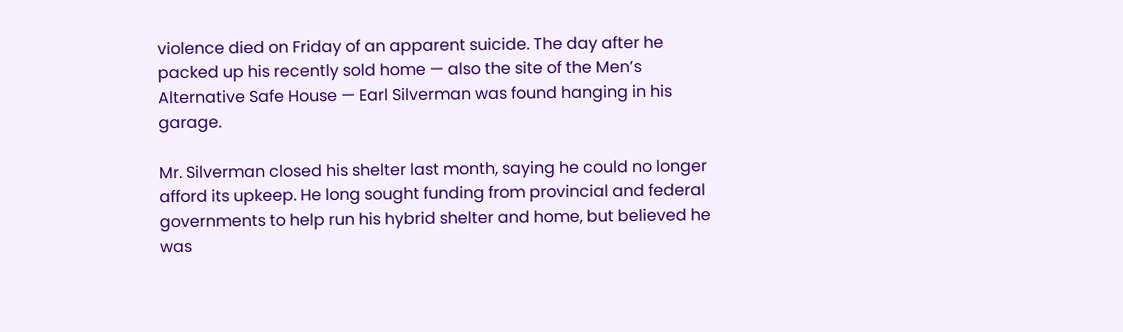violence died on Friday of an apparent suicide. The day after he packed up his recently sold home — also the site of the Men’s Alternative Safe House — Earl Silverman was found hanging in his garage.

Mr. Silverman closed his shelter last month, saying he could no longer afford its upkeep. He long sought funding from provincial and federal governments to help run his hybrid shelter and home, but believed he was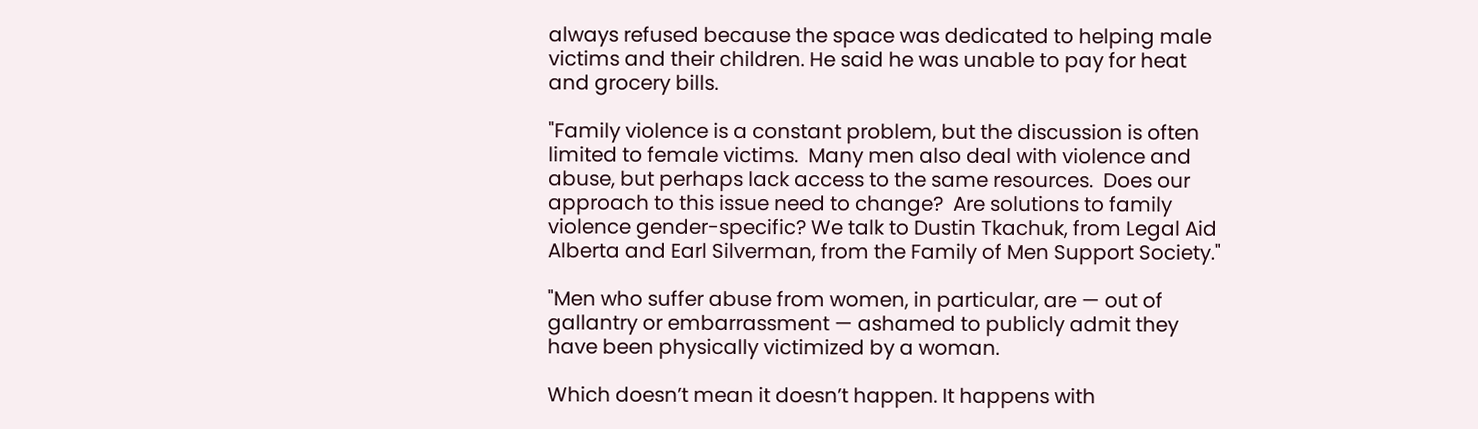always refused because the space was dedicated to helping male victims and their children. He said he was unable to pay for heat and grocery bills.

"Family violence is a constant problem, but the discussion is often limited to female victims.  Many men also deal with violence and abuse, but perhaps lack access to the same resources.  Does our approach to this issue need to change?  Are solutions to family violence gender-specific? We talk to Dustin Tkachuk, from Legal Aid Alberta and Earl Silverman, from the Family of Men Support Society."

"Men who suffer abuse from women, in particular, are — out of gallantry or embarrassment — ashamed to publicly admit they have been physically victimized by a woman.

Which doesn’t mean it doesn’t happen. It happens with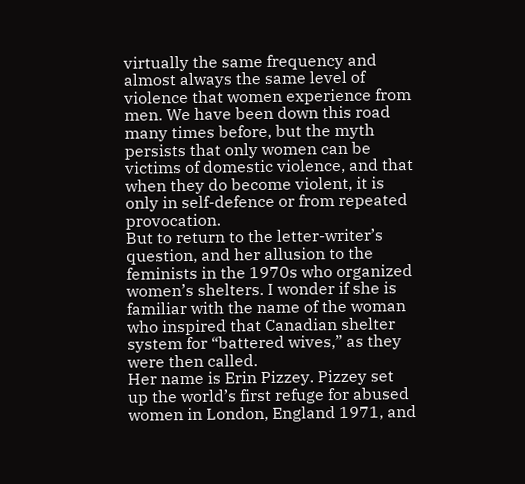virtually the same frequency and almost always the same level of violence that women experience from men. We have been down this road many times before, but the myth persists that only women can be victims of domestic violence, and that when they do become violent, it is only in self-defence or from repeated provocation.
But to return to the letter-writer’s question, and her allusion to the feminists in the 1970s who organized women’s shelters. I wonder if she is familiar with the name of the woman who inspired that Canadian shelter system for “battered wives,” as they were then called.
Her name is Erin Pizzey. Pizzey set up the world’s first refuge for abused women in London, England 1971, and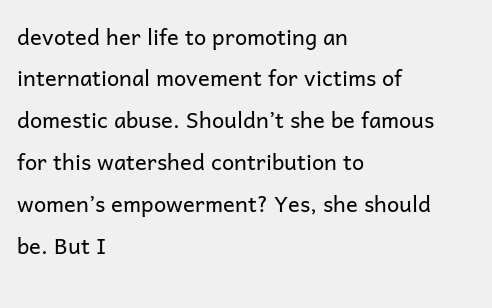devoted her life to promoting an international movement for victims of domestic abuse. Shouldn’t she be famous for this watershed contribution to women’s empowerment? Yes, she should be. But I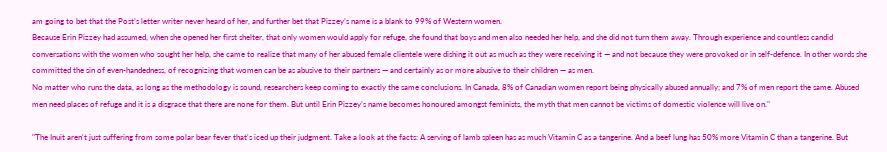am going to bet that the Post’s letter writer never heard of her, and further bet that Pizzey’s name is a blank to 99% of Western women.
Because Erin Pizzey had assumed, when she opened her first shelter, that only women would apply for refuge, she found that boys and men also needed her help, and she did not turn them away. Through experience and countless candid conversations with the women who sought her help, she came to realize that many of her abused female clientele were dishing it out as much as they were receiving it — and not because they were provoked or in self-defence. In other words she committed the sin of even-handedness, of recognizing that women can be as abusive to their partners — and certainly as or more abusive to their children — as men.
No matter who runs the data, as long as the methodology is sound, researchers keep coming to exactly the same conclusions. In Canada, 8% of Canadian women report being physically abused annually; and 7% of men report the same. Abused men need places of refuge and it is a disgrace that there are none for them. But until Erin Pizzey’s name becomes honoured amongst feminists, the myth that men cannot be victims of domestic violence will live on."

"The Inuit aren't just suffering from some polar bear fever that's iced up their judgment. Take a look at the facts: A serving of lamb spleen has as much Vitamin C as a tangerine. And a beef lung has 50% more Vitamin C than a tangerine. But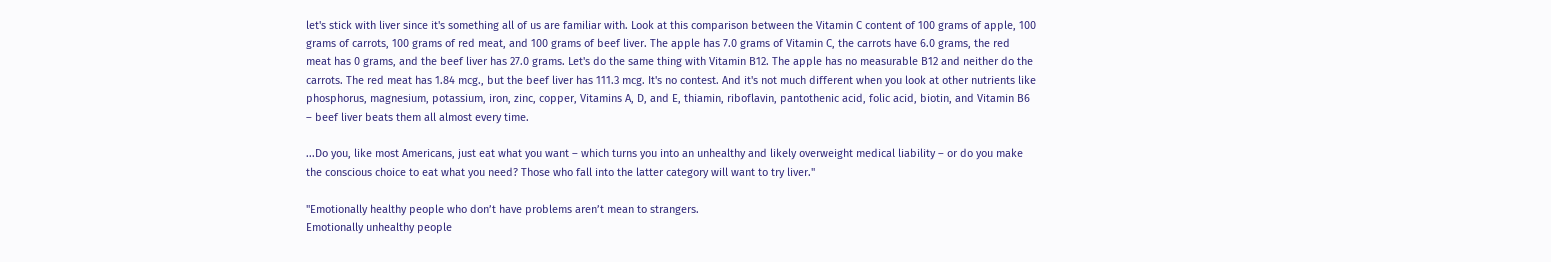let's stick with liver since it's something all of us are familiar with. Look at this comparison between the Vitamin C content of 100 grams of apple, 100 grams of carrots, 100 grams of red meat, and 100 grams of beef liver. The apple has 7.0 grams of Vitamin C, the carrots have 6.0 grams, the red meat has 0 grams, and the beef liver has 27.0 grams. Let's do the same thing with Vitamin B12. The apple has no measurable B12 and neither do the carrots. The red meat has 1.84 mcg., but the beef liver has 111.3 mcg. It's no contest. And it's not much different when you look at other nutrients like phosphorus, magnesium, potassium, iron, zinc, copper, Vitamins A, D, and E, thiamin, riboflavin, pantothenic acid, folic acid, biotin, and Vitamin B6 – beef liver beats them all almost every time.

...Do you, like most Americans, just eat what you want – which turns you into an unhealthy and likely overweight medical liability – or do you make the conscious choice to eat what you need? Those who fall into the latter category will want to try liver."

"Emotionally healthy people who don’t have problems aren’t mean to strangers.
Emotionally unhealthy people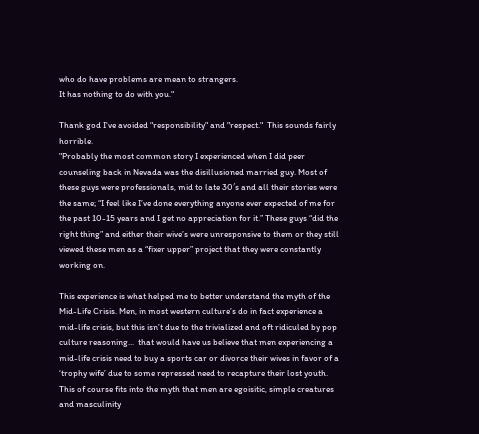who do have problems are mean to strangers.
It has nothing to do with you."

Thank god I've avoided "responsibility" and "respect."  This sounds fairly horrible.
"Probably the most common story I experienced when I did peer counseling back in Nevada was the disillusioned married guy. Most of these guys were professionals, mid to late 30′s and all their stories were the same; “I feel like I’ve done everything anyone ever expected of me for the past 10-15 years and I get no appreciation for it.” These guys “did the right thing” and either their wive’s were unresponsive to them or they still viewed these men as a “fixer upper” project that they were constantly working on.

This experience is what helped me to better understand the myth of the Mid-Life Crisis. Men, in most western culture’s do in fact experience a mid-life crisis, but this isn’t due to the trivialized and oft ridiculed by pop culture reasoning...  that would have us believe that men experiencing a mid-life crisis need to buy a sports car or divorce their wives in favor of a ‘trophy wife’ due to some repressed need to recapture their lost youth. This of course fits into the myth that men are egoisitic, simple creatures and masculinity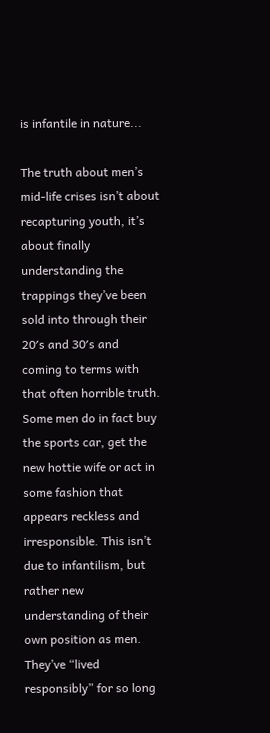is infantile in nature...

The truth about men’s mid-life crises isn’t about recapturing youth, it’s about finally understanding the trappings they’ve been sold into through their 20′s and 30′s and coming to terms with that often horrible truth. Some men do in fact buy the sports car, get the new hottie wife or act in some fashion that appears reckless and irresponsible. This isn’t due to infantilism, but rather new understanding of their own position as men. They’ve “lived responsibly” for so long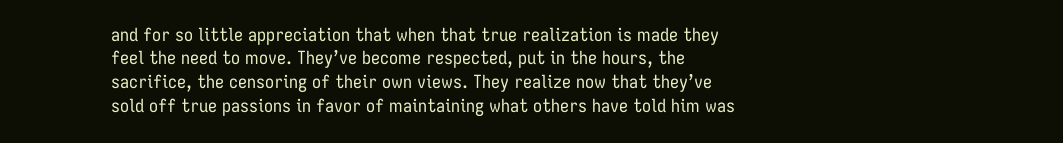and for so little appreciation that when that true realization is made they feel the need to move. They’ve become respected, put in the hours, the sacrifice, the censoring of their own views. They realize now that they’ve sold off true passions in favor of maintaining what others have told him was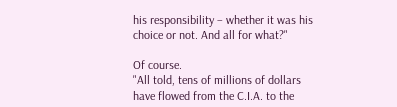his responsibility – whether it was his choice or not. And all for what?"

Of course.
"All told, tens of millions of dollars have flowed from the C.I.A. to the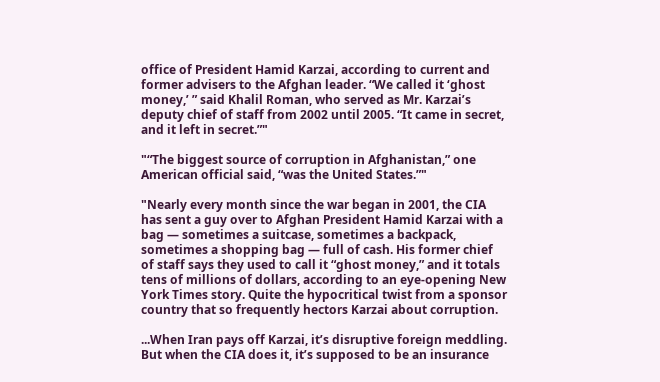office of President Hamid Karzai, according to current and former advisers to the Afghan leader. “We called it ‘ghost money,’ ” said Khalil Roman, who served as Mr. Karzai’s deputy chief of staff from 2002 until 2005. “It came in secret, and it left in secret.”"

"“The biggest source of corruption in Afghanistan,” one American official said, “was the United States.”"

"Nearly every month since the war began in 2001, the CIA has sent a guy over to Afghan President Hamid Karzai with a bag — sometimes a suitcase, sometimes a backpack, sometimes a shopping bag — full of cash. His former chief of staff says they used to call it “ghost money,” and it totals tens of millions of dollars, according to an eye-opening New York Times story. Quite the hypocritical twist from a sponsor country that so frequently hectors Karzai about corruption.

...When Iran pays off Karzai, it’s disruptive foreign meddling. But when the CIA does it, it’s supposed to be an insurance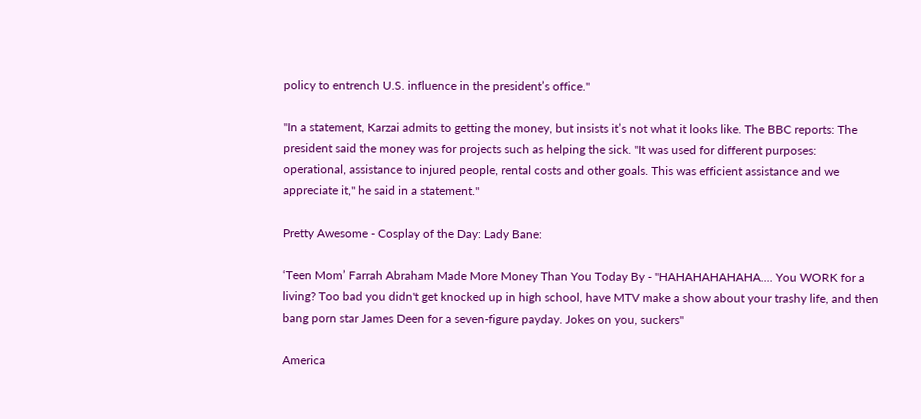policy to entrench U.S. influence in the president’s office."

"In a statement, Karzai admits to getting the money, but insists it’s not what it looks like. The BBC reports: The president said the money was for projects such as helping the sick. "It was used for different purposes: operational, assistance to injured people, rental costs and other goals. This was efficient assistance and we appreciate it," he said in a statement."

Pretty Awesome - Cosplay of the Day: Lady Bane:

‘Teen Mom’ Farrah Abraham Made More Money Than You Today By - "HAHAHAHAHAHA.... You WORK for a living? Too bad you didn't get knocked up in high school, have MTV make a show about your trashy life, and then bang porn star James Deen for a seven-figure payday. Jokes on you, suckers"

America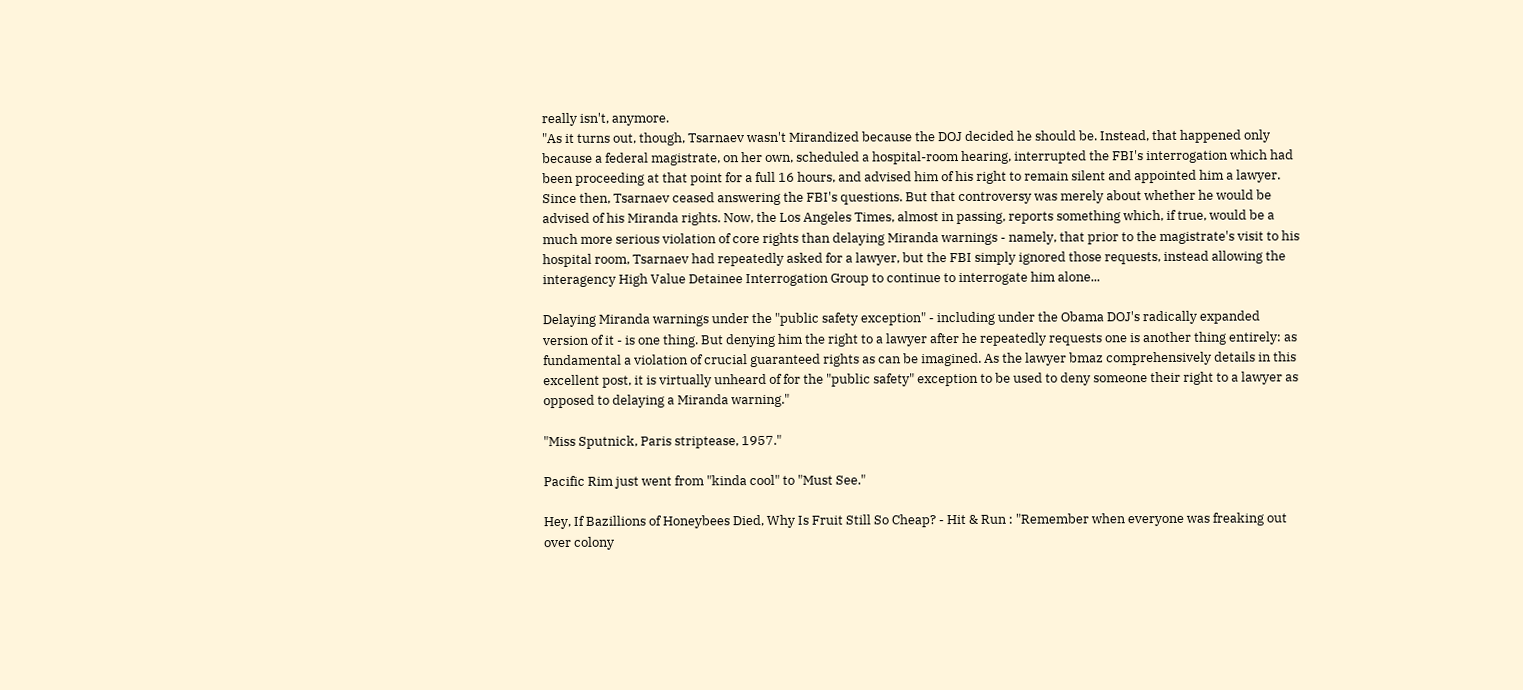really isn't, anymore.
"As it turns out, though, Tsarnaev wasn't Mirandized because the DOJ decided he should be. Instead, that happened only because a federal magistrate, on her own, scheduled a hospital-room hearing, interrupted the FBI's interrogation which had been proceeding at that point for a full 16 hours, and advised him of his right to remain silent and appointed him a lawyer. Since then, Tsarnaev ceased answering the FBI's questions. But that controversy was merely about whether he would be advised of his Miranda rights. Now, the Los Angeles Times, almost in passing, reports something which, if true, would be a much more serious violation of core rights than delaying Miranda warnings - namely, that prior to the magistrate's visit to his hospital room, Tsarnaev had repeatedly asked for a lawyer, but the FBI simply ignored those requests, instead allowing the interagency High Value Detainee Interrogation Group to continue to interrogate him alone...

Delaying Miranda warnings under the "public safety exception" - including under the Obama DOJ's radically expanded version of it - is one thing. But denying him the right to a lawyer after he repeatedly requests one is another thing entirely: as fundamental a violation of crucial guaranteed rights as can be imagined. As the lawyer bmaz comprehensively details in this excellent post, it is virtually unheard of for the "public safety" exception to be used to deny someone their right to a lawyer as opposed to delaying a Miranda warning."

"Miss Sputnick, Paris striptease, 1957."

Pacific Rim just went from "kinda cool" to "Must See."

Hey, If Bazillions of Honeybees Died, Why Is Fruit Still So Cheap? - Hit & Run : "Remember when everyone was freaking out over colony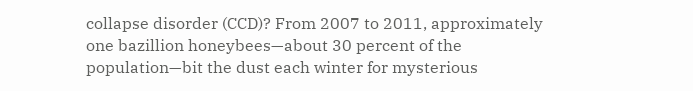collapse disorder (CCD)? From 2007 to 2011, approximately one bazillion honeybees—about 30 percent of the population—bit the dust each winter for mysterious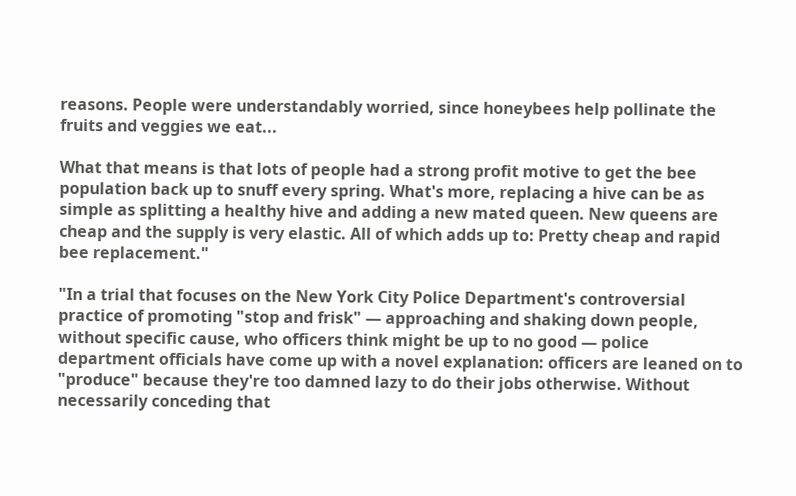reasons. People were understandably worried, since honeybees help pollinate the fruits and veggies we eat...

What that means is that lots of people had a strong profit motive to get the bee population back up to snuff every spring. What's more, replacing a hive can be as simple as splitting a healthy hive and adding a new mated queen. New queens are cheap and the supply is very elastic. All of which adds up to: Pretty cheap and rapid bee replacement."

"In a trial that focuses on the New York City Police Department's controversial practice of promoting "stop and frisk" — approaching and shaking down people, without specific cause, who officers think might be up to no good — police department officials have come up with a novel explanation: officers are leaned on to "produce" because they're too damned lazy to do their jobs otherwise. Without necessarily conceding that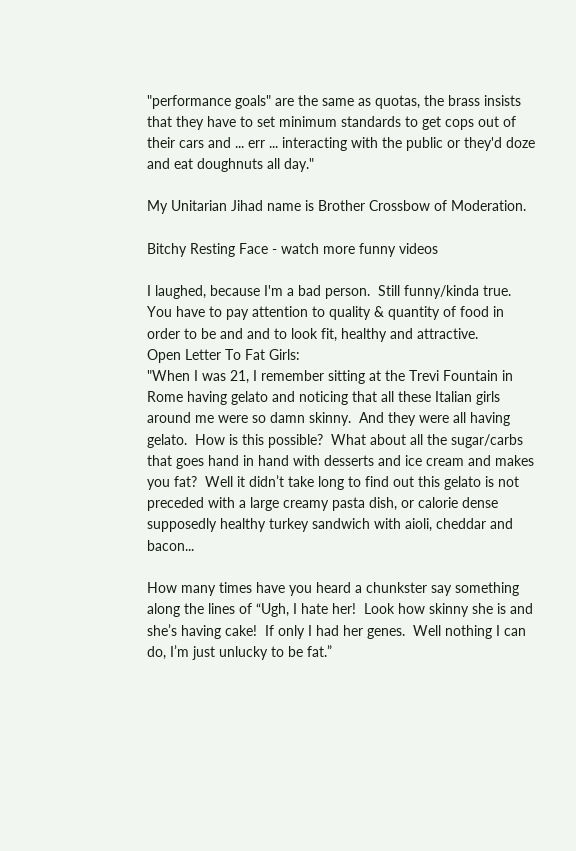"performance goals" are the same as quotas, the brass insists that they have to set minimum standards to get cops out of their cars and ... err ... interacting with the public or they'd doze and eat doughnuts all day."

My Unitarian Jihad name is Brother Crossbow of Moderation.

Bitchy Resting Face - watch more funny videos

I laughed, because I'm a bad person.  Still funny/kinda true.  You have to pay attention to quality & quantity of food in order to be and and to look fit, healthy and attractive.
Open Letter To Fat Girls:
"When I was 21, I remember sitting at the Trevi Fountain in Rome having gelato and noticing that all these Italian girls around me were so damn skinny.  And they were all having gelato.  How is this possible?  What about all the sugar/carbs that goes hand in hand with desserts and ice cream and makes you fat?  Well it didn’t take long to find out this gelato is not preceded with a large creamy pasta dish, or calorie dense supposedly healthy turkey sandwich with aioli, cheddar and bacon...

How many times have you heard a chunkster say something along the lines of “Ugh, I hate her!  Look how skinny she is and she’s having cake!  If only I had her genes.  Well nothing I can do, I’m just unlucky to be fat.”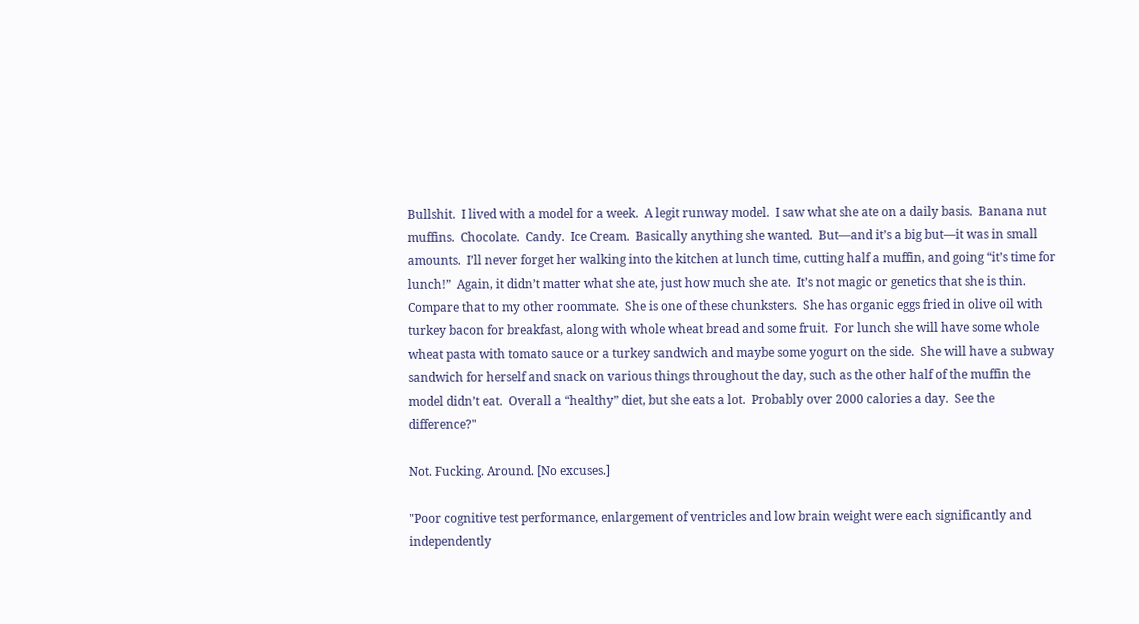Bullshit.  I lived with a model for a week.  A legit runway model.  I saw what she ate on a daily basis.  Banana nut muffins.  Chocolate.  Candy.  Ice Cream.  Basically anything she wanted.  But—and it’s a big but—it was in small amounts.  I’ll never forget her walking into the kitchen at lunch time, cutting half a muffin, and going “it’s time for lunch!”  Again, it didn’t matter what she ate, just how much she ate.  It’s not magic or genetics that she is thin. Compare that to my other roommate.  She is one of these chunksters.  She has organic eggs fried in olive oil with turkey bacon for breakfast, along with whole wheat bread and some fruit.  For lunch she will have some whole wheat pasta with tomato sauce or a turkey sandwich and maybe some yogurt on the side.  She will have a subway sandwich for herself and snack on various things throughout the day, such as the other half of the muffin the model didn’t eat.  Overall a “healthy” diet, but she eats a lot.  Probably over 2000 calories a day.  See the difference?"

Not. Fucking. Around. [No excuses.]

"Poor cognitive test performance, enlargement of ventricles and low brain weight were each significantly and independently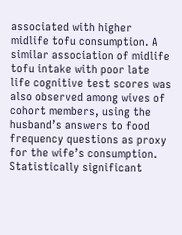associated with higher midlife tofu consumption. A similar association of midlife tofu intake with poor late life cognitive test scores was also observed among wives of cohort members, using the husband’s answers to food frequency questions as proxy for the wife’s consumption. Statistically significant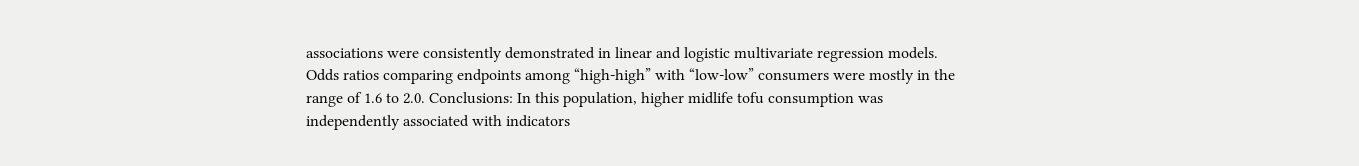associations were consistently demonstrated in linear and logistic multivariate regression models. Odds ratios comparing endpoints among “high-high” with “low-low” consumers were mostly in the range of 1.6 to 2.0. Conclusions: In this population, higher midlife tofu consumption was independently associated with indicators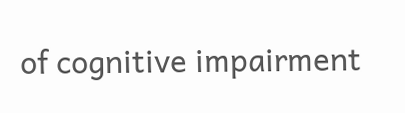of cognitive impairment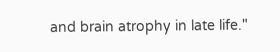and brain atrophy in late life."